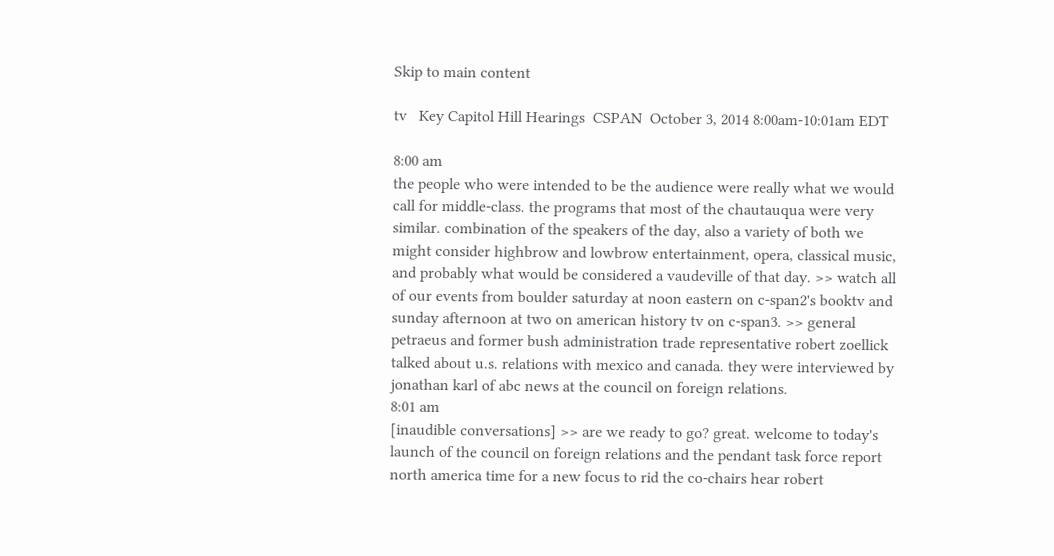Skip to main content

tv   Key Capitol Hill Hearings  CSPAN  October 3, 2014 8:00am-10:01am EDT

8:00 am
the people who were intended to be the audience were really what we would call for middle-class. the programs that most of the chautauqua were very similar. combination of the speakers of the day, also a variety of both we might consider highbrow and lowbrow entertainment, opera, classical music, and probably what would be considered a vaudeville of that day. >> watch all of our events from boulder saturday at noon eastern on c-span2's booktv and sunday afternoon at two on american history tv on c-span3. >> general petraeus and former bush administration trade representative robert zoellick talked about u.s. relations with mexico and canada. they were interviewed by jonathan karl of abc news at the council on foreign relations.
8:01 am
[inaudible conversations] >> are we ready to go? great. welcome to today's launch of the council on foreign relations and the pendant task force report north america time for a new focus to rid the co-chairs hear robert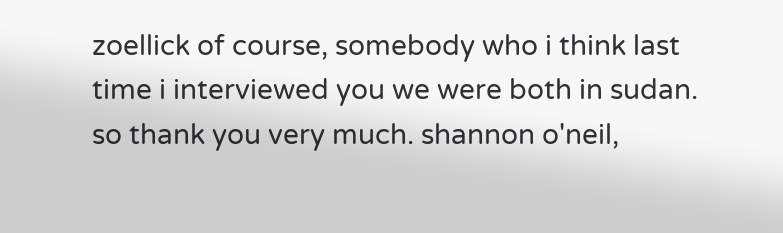zoellick of course, somebody who i think last time i interviewed you we were both in sudan. so thank you very much. shannon o'neil,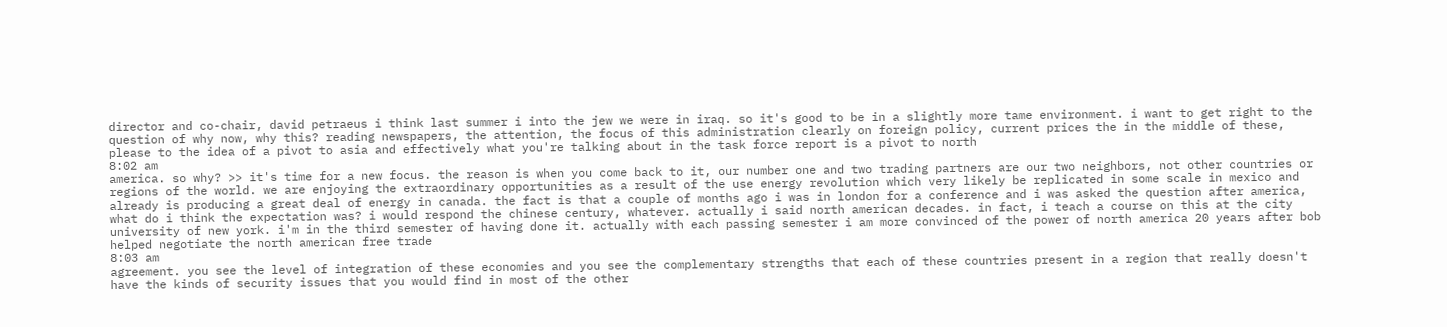director and co-chair, david petraeus i think last summer i into the jew we were in iraq. so it's good to be in a slightly more tame environment. i want to get right to the question of why now, why this? reading newspapers, the attention, the focus of this administration clearly on foreign policy, current prices the in the middle of these, please to the idea of a pivot to asia and effectively what you're talking about in the task force report is a pivot to north
8:02 am
america. so why? >> it's time for a new focus. the reason is when you come back to it, our number one and two trading partners are our two neighbors, not other countries or regions of the world. we are enjoying the extraordinary opportunities as a result of the use energy revolution which very likely be replicated in some scale in mexico and already is producing a great deal of energy in canada. the fact is that a couple of months ago i was in london for a conference and i was asked the question after america, what do i think the expectation was? i would respond the chinese century, whatever. actually i said north american decades. in fact, i teach a course on this at the city university of new york. i'm in the third semester of having done it. actually with each passing semester i am more convinced of the power of north america 20 years after bob helped negotiate the north american free trade
8:03 am
agreement. you see the level of integration of these economies and you see the complementary strengths that each of these countries present in a region that really doesn't have the kinds of security issues that you would find in most of the other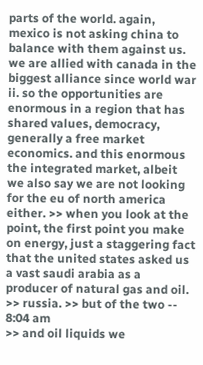parts of the world. again, mexico is not asking china to balance with them against us. we are allied with canada in the biggest alliance since world war ii. so the opportunities are enormous in a region that has shared values, democracy, generally a free market economics. and this enormous the integrated market, albeit we also say we are not looking for the eu of north america either. >> when you look at the point, the first point you make on energy, just a staggering fact that the united states asked us a vast saudi arabia as a producer of natural gas and oil. >> russia. >> but of the two --
8:04 am
>> and oil liquids we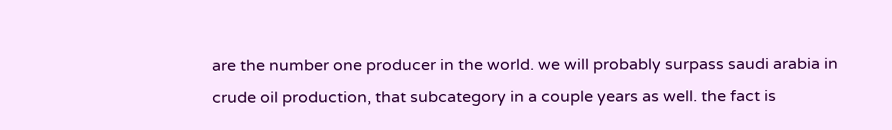are the number one producer in the world. we will probably surpass saudi arabia in crude oil production, that subcategory in a couple years as well. the fact is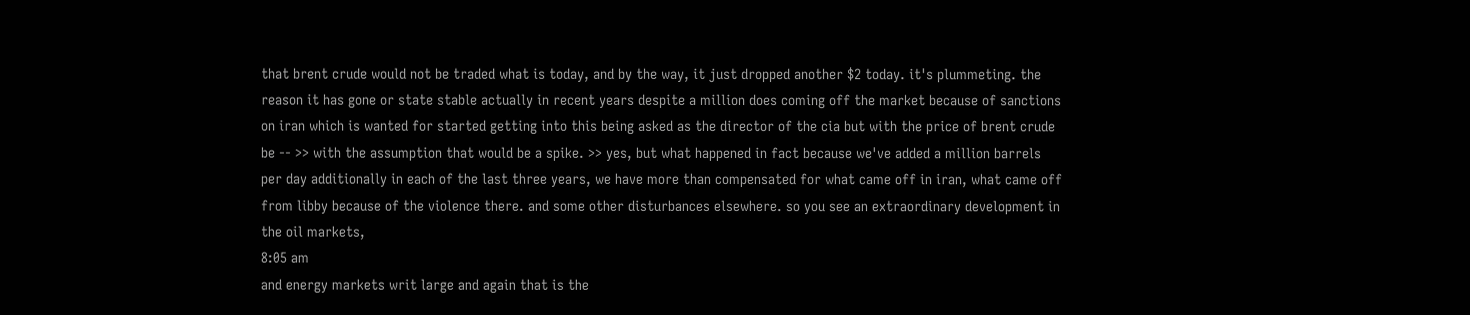that brent crude would not be traded what is today, and by the way, it just dropped another $2 today. it's plummeting. the reason it has gone or state stable actually in recent years despite a million does coming off the market because of sanctions on iran which is wanted for started getting into this being asked as the director of the cia but with the price of brent crude be -- >> with the assumption that would be a spike. >> yes, but what happened in fact because we've added a million barrels per day additionally in each of the last three years, we have more than compensated for what came off in iran, what came off from libby because of the violence there. and some other disturbances elsewhere. so you see an extraordinary development in the oil markets,
8:05 am
and energy markets writ large and again that is the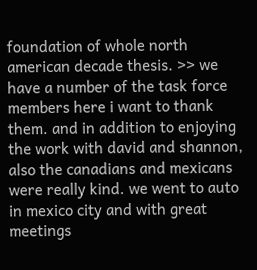foundation of whole north american decade thesis. >> we have a number of the task force members here i want to thank them. and in addition to enjoying the work with david and shannon, also the canadians and mexicans were really kind. we went to auto in mexico city and with great meetings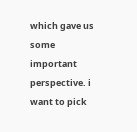which gave us some important perspective. i want to pick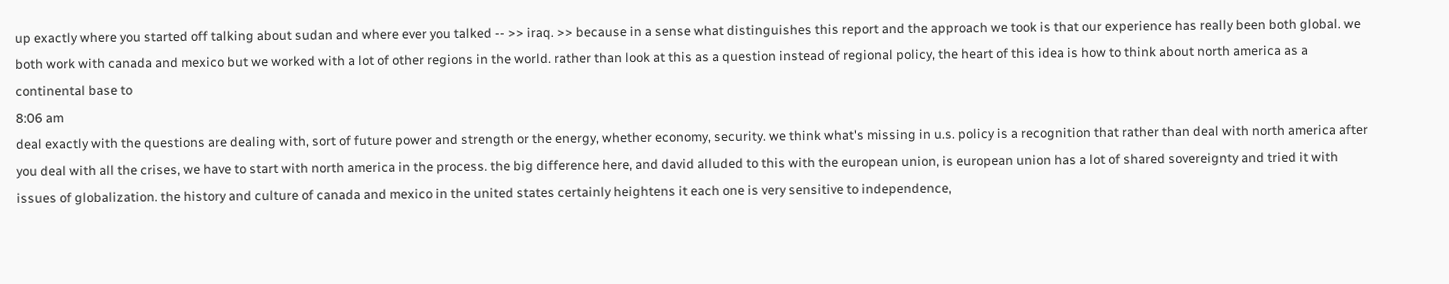up exactly where you started off talking about sudan and where ever you talked -- >> iraq. >> because in a sense what distinguishes this report and the approach we took is that our experience has really been both global. we both work with canada and mexico but we worked with a lot of other regions in the world. rather than look at this as a question instead of regional policy, the heart of this idea is how to think about north america as a continental base to
8:06 am
deal exactly with the questions are dealing with, sort of future power and strength or the energy, whether economy, security. we think what's missing in u.s. policy is a recognition that rather than deal with north america after you deal with all the crises, we have to start with north america in the process. the big difference here, and david alluded to this with the european union, is european union has a lot of shared sovereignty and tried it with issues of globalization. the history and culture of canada and mexico in the united states certainly heightens it each one is very sensitive to independence,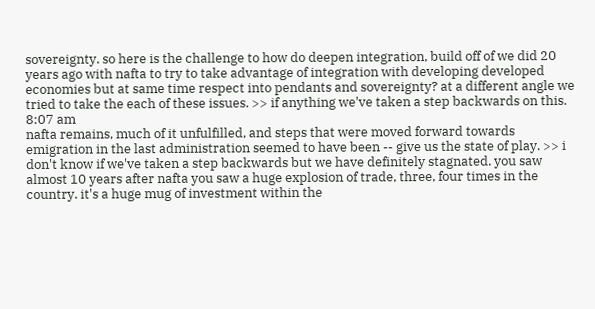sovereignty. so here is the challenge to how do deepen integration, build off of we did 20 years ago with nafta to try to take advantage of integration with developing developed economies but at same time respect into pendants and sovereignty? at a different angle we tried to take the each of these issues. >> if anything we've taken a step backwards on this.
8:07 am
nafta remains, much of it unfulfilled, and steps that were moved forward towards emigration in the last administration seemed to have been -- give us the state of play. >> i don't know if we've taken a step backwards but we have definitely stagnated. you saw almost 10 years after nafta you saw a huge explosion of trade, three, four times in the country. it's a huge mug of investment within the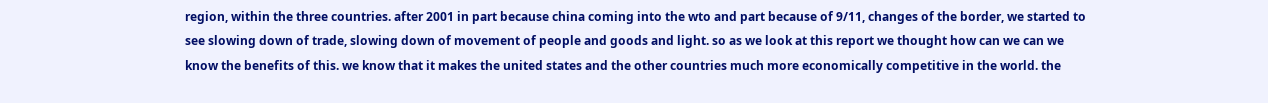region, within the three countries. after 2001 in part because china coming into the wto and part because of 9/11, changes of the border, we started to see slowing down of trade, slowing down of movement of people and goods and light. so as we look at this report we thought how can we can we know the benefits of this. we know that it makes the united states and the other countries much more economically competitive in the world. the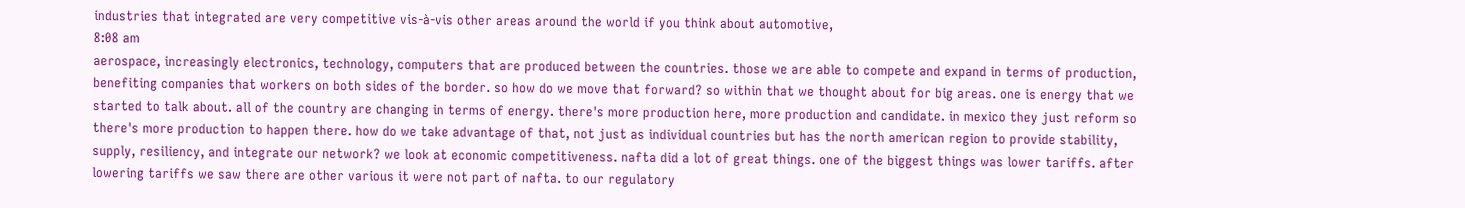industries that integrated are very competitive vis-à-vis other areas around the world if you think about automotive,
8:08 am
aerospace, increasingly electronics, technology, computers that are produced between the countries. those we are able to compete and expand in terms of production, benefiting companies that workers on both sides of the border. so how do we move that forward? so within that we thought about for big areas. one is energy that we started to talk about. all of the country are changing in terms of energy. there's more production here, more production and candidate. in mexico they just reform so there's more production to happen there. how do we take advantage of that, not just as individual countries but has the north american region to provide stability, supply, resiliency, and integrate our network? we look at economic competitiveness. nafta did a lot of great things. one of the biggest things was lower tariffs. after lowering tariffs we saw there are other various it were not part of nafta. to our regulatory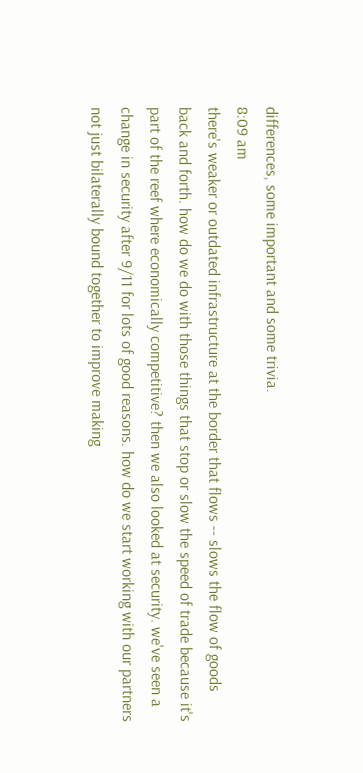differences, some important and some trivia.
8:09 am
there's weaker or outdated infrastructure at the border that flows -- slows the flow of goods back and forth. how do we do with those things that stop or slow the speed of trade because it's part of the reef where economically competitive? then we also looked at security. we've seen a change in security after 9/11 for lots of good reasons. how do we start working with our partners not just bilaterally bound together to improve making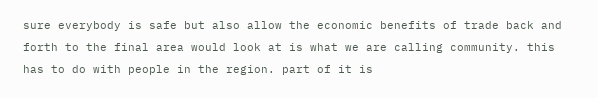sure everybody is safe but also allow the economic benefits of trade back and forth to the final area would look at is what we are calling community. this has to do with people in the region. part of it is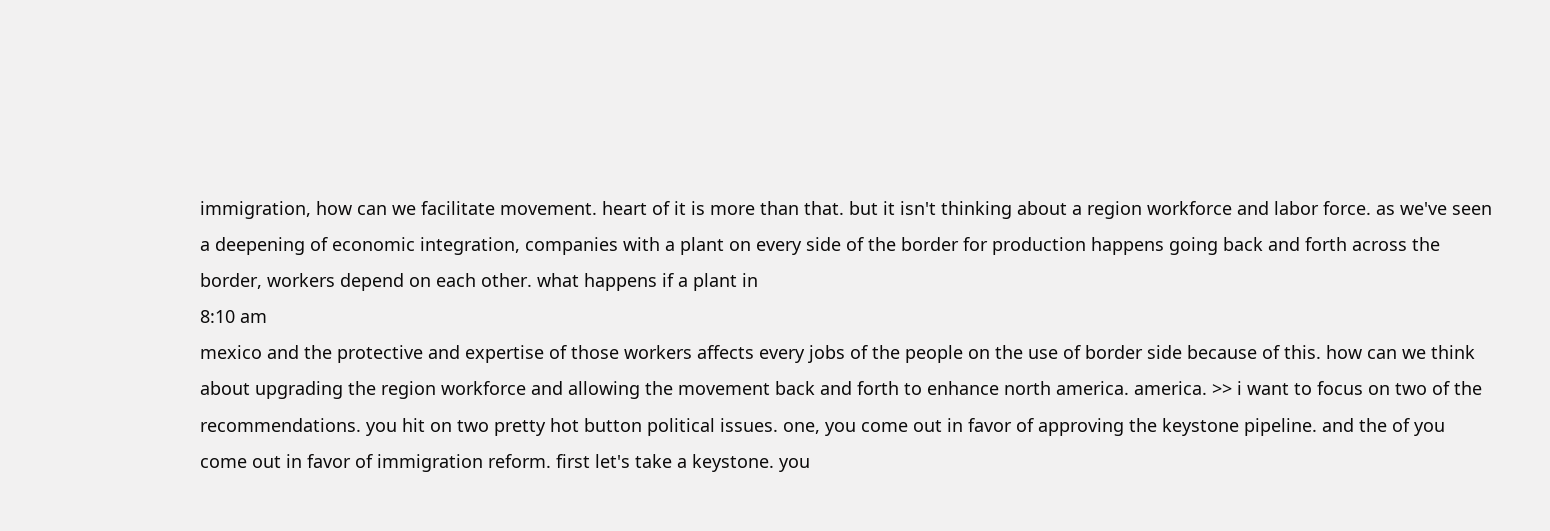immigration, how can we facilitate movement. heart of it is more than that. but it isn't thinking about a region workforce and labor force. as we've seen a deepening of economic integration, companies with a plant on every side of the border for production happens going back and forth across the border, workers depend on each other. what happens if a plant in
8:10 am
mexico and the protective and expertise of those workers affects every jobs of the people on the use of border side because of this. how can we think about upgrading the region workforce and allowing the movement back and forth to enhance north america. america. >> i want to focus on two of the recommendations. you hit on two pretty hot button political issues. one, you come out in favor of approving the keystone pipeline. and the of you come out in favor of immigration reform. first let's take a keystone. you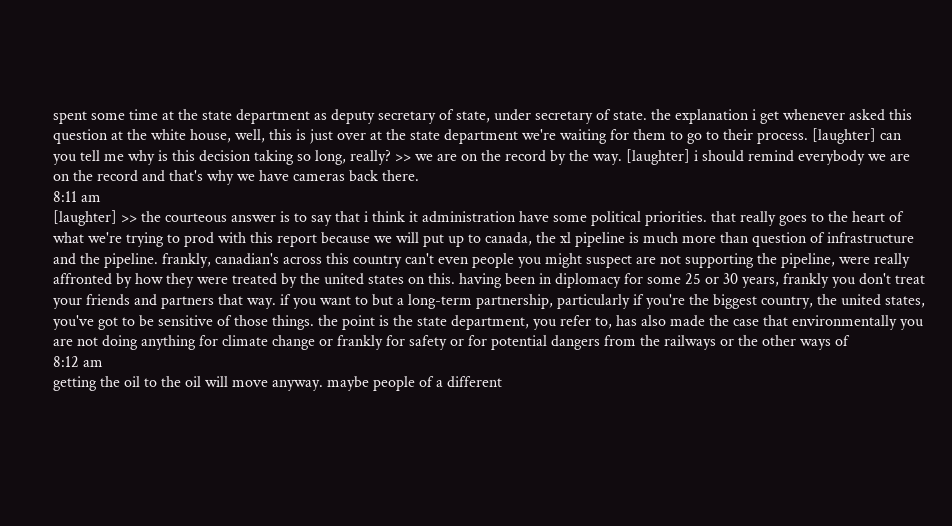spent some time at the state department as deputy secretary of state, under secretary of state. the explanation i get whenever asked this question at the white house, well, this is just over at the state department we're waiting for them to go to their process. [laughter] can you tell me why is this decision taking so long, really? >> we are on the record by the way. [laughter] i should remind everybody we are on the record and that's why we have cameras back there.
8:11 am
[laughter] >> the courteous answer is to say that i think it administration have some political priorities. that really goes to the heart of what we're trying to prod with this report because we will put up to canada, the xl pipeline is much more than question of infrastructure and the pipeline. frankly, canadian's across this country can't even people you might suspect are not supporting the pipeline, were really affronted by how they were treated by the united states on this. having been in diplomacy for some 25 or 30 years, frankly you don't treat your friends and partners that way. if you want to but a long-term partnership, particularly if you're the biggest country, the united states, you've got to be sensitive of those things. the point is the state department, you refer to, has also made the case that environmentally you are not doing anything for climate change or frankly for safety or for potential dangers from the railways or the other ways of
8:12 am
getting the oil to the oil will move anyway. maybe people of a different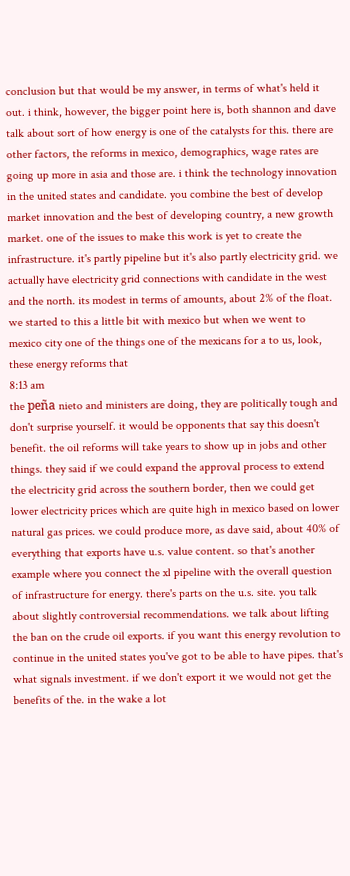conclusion but that would be my answer, in terms of what's held it out. i think, however, the bigger point here is, both shannon and dave talk about sort of how energy is one of the catalysts for this. there are other factors, the reforms in mexico, demographics, wage rates are going up more in asia and those are. i think the technology innovation in the united states and candidate. you combine the best of develop market innovation and the best of developing country, a new growth market. one of the issues to make this work is yet to create the infrastructure. it's partly pipeline but it's also partly electricity grid. we actually have electricity grid connections with candidate in the west and the north. its modest in terms of amounts, about 2% of the float. we started to this a little bit with mexico but when we went to mexico city one of the things one of the mexicans for a to us, look, these energy reforms that
8:13 am
the peña nieto and ministers are doing, they are politically tough and don't surprise yourself. it would be opponents that say this doesn't benefit. the oil reforms will take years to show up in jobs and other things. they said if we could expand the approval process to extend the electricity grid across the southern border, then we could get lower electricity prices which are quite high in mexico based on lower natural gas prices. we could produce more, as dave said, about 40% of everything that exports have u.s. value content. so that's another example where you connect the xl pipeline with the overall question of infrastructure for energy. there's parts on the u.s. site. you talk about slightly controversial recommendations. we talk about lifting the ban on the crude oil exports. if you want this energy revolution to continue in the united states you've got to be able to have pipes. that's what signals investment. if we don't export it we would not get the benefits of the. in the wake a lot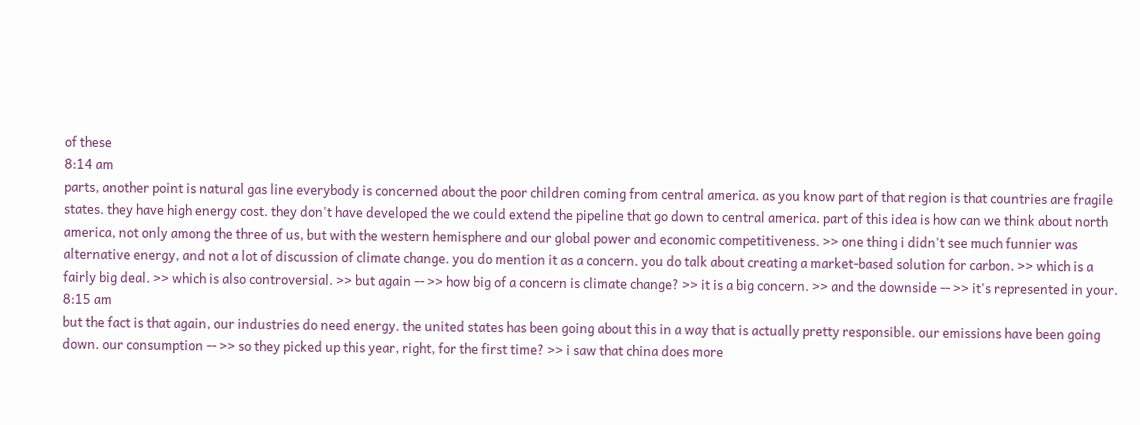of these
8:14 am
parts, another point is natural gas line everybody is concerned about the poor children coming from central america. as you know part of that region is that countries are fragile states. they have high energy cost. they don't have developed the we could extend the pipeline that go down to central america. part of this idea is how can we think about north america, not only among the three of us, but with the western hemisphere and our global power and economic competitiveness. >> one thing i didn't see much funnier was alternative energy, and not a lot of discussion of climate change. you do mention it as a concern. you do talk about creating a market-based solution for carbon. >> which is a fairly big deal. >> which is also controversial. >> but again -- >> how big of a concern is climate change? >> it is a big concern. >> and the downside -- >> it's represented in your.
8:15 am
but the fact is that again, our industries do need energy. the united states has been going about this in a way that is actually pretty responsible. our emissions have been going down. our consumption -- >> so they picked up this year, right, for the first time? >> i saw that china does more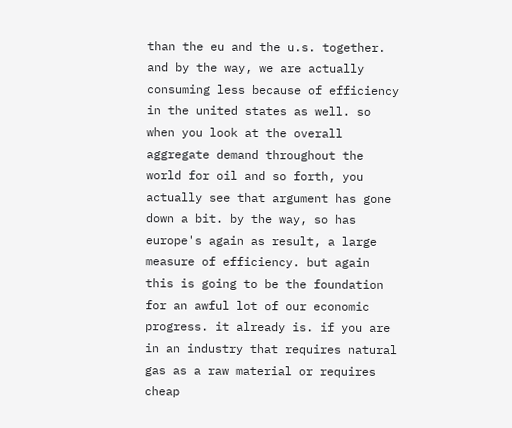than the eu and the u.s. together. and by the way, we are actually consuming less because of efficiency in the united states as well. so when you look at the overall aggregate demand throughout the world for oil and so forth, you actually see that argument has gone down a bit. by the way, so has europe's again as result, a large measure of efficiency. but again this is going to be the foundation for an awful lot of our economic progress. it already is. if you are in an industry that requires natural gas as a raw material or requires cheap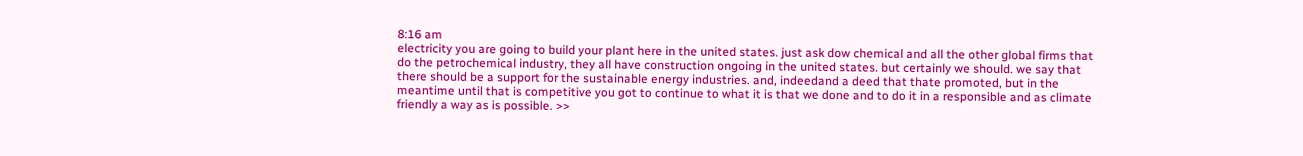8:16 am
electricity you are going to build your plant here in the united states. just ask dow chemical and all the other global firms that do the petrochemical industry, they all have construction ongoing in the united states. but certainly we should. we say that there should be a support for the sustainable energy industries. and, indeedand a deed that thate promoted, but in the meantime until that is competitive you got to continue to what it is that we done and to do it in a responsible and as climate friendly a way as is possible. >>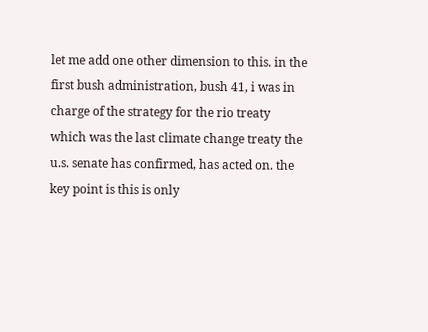let me add one other dimension to this. in the first bush administration, bush 41, i was in charge of the strategy for the rio treaty which was the last climate change treaty the u.s. senate has confirmed, has acted on. the key point is this is only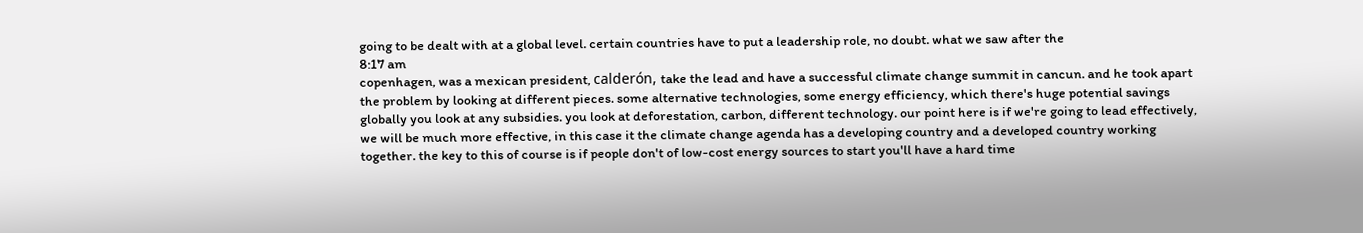going to be dealt with at a global level. certain countries have to put a leadership role, no doubt. what we saw after the
8:17 am
copenhagen, was a mexican president, calderón, take the lead and have a successful climate change summit in cancun. and he took apart the problem by looking at different pieces. some alternative technologies, some energy efficiency, which there's huge potential savings globally you look at any subsidies. you look at deforestation, carbon, different technology. our point here is if we're going to lead effectively, we will be much more effective, in this case it the climate change agenda has a developing country and a developed country working together. the key to this of course is if people don't of low-cost energy sources to start you'll have a hard time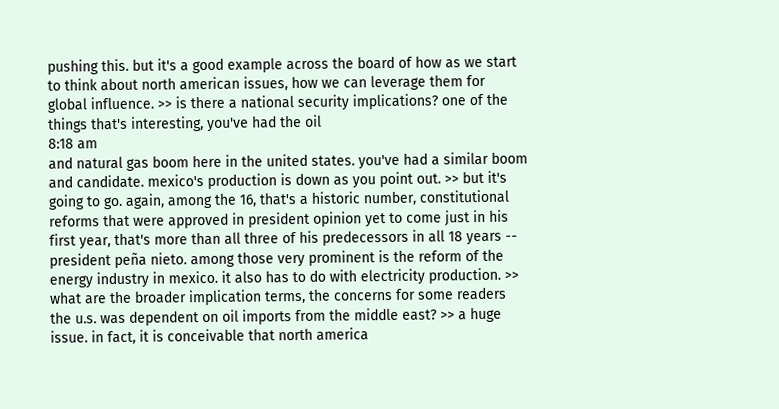pushing this. but it's a good example across the board of how as we start to think about north american issues, how we can leverage them for global influence. >> is there a national security implications? one of the things that's interesting, you've had the oil
8:18 am
and natural gas boom here in the united states. you've had a similar boom and candidate. mexico's production is down as you point out. >> but it's going to go. again, among the 16, that's a historic number, constitutional reforms that were approved in president opinion yet to come just in his first year, that's more than all three of his predecessors in all 18 years -- president peña nieto. among those very prominent is the reform of the energy industry in mexico. it also has to do with electricity production. >> what are the broader implication terms, the concerns for some readers the u.s. was dependent on oil imports from the middle east? >> a huge issue. in fact, it is conceivable that north america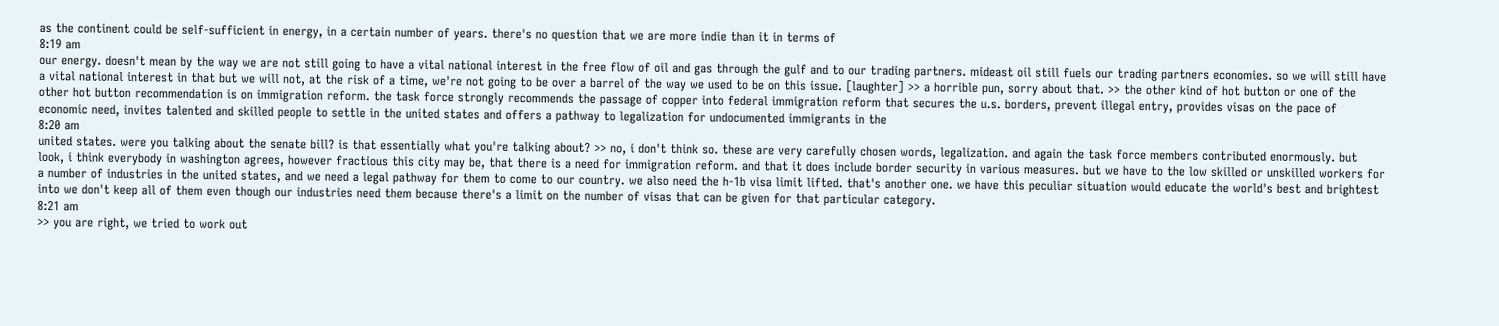as the continent could be self-sufficient in energy, in a certain number of years. there's no question that we are more indie than it in terms of
8:19 am
our energy. doesn't mean by the way we are not still going to have a vital national interest in the free flow of oil and gas through the gulf and to our trading partners. mideast oil still fuels our trading partners economies. so we will still have a vital national interest in that but we will not, at the risk of a time, we're not going to be over a barrel of the way we used to be on this issue. [laughter] >> a horrible pun, sorry about that. >> the other kind of hot button or one of the other hot button recommendation is on immigration reform. the task force strongly recommends the passage of copper into federal immigration reform that secures the u.s. borders, prevent illegal entry, provides visas on the pace of economic need, invites talented and skilled people to settle in the united states and offers a pathway to legalization for undocumented immigrants in the
8:20 am
united states. were you talking about the senate bill? is that essentially what you're talking about? >> no, i don't think so. these are very carefully chosen words, legalization. and again the task force members contributed enormously. but look, i think everybody in washington agrees, however fractious this city may be, that there is a need for immigration reform. and that it does include border security in various measures. but we have to the low skilled or unskilled workers for a number of industries in the united states, and we need a legal pathway for them to come to our country. we also need the h-1b visa limit lifted. that's another one. we have this peculiar situation would educate the world's best and brightest into we don't keep all of them even though our industries need them because there's a limit on the number of visas that can be given for that particular category.
8:21 am
>> you are right, we tried to work out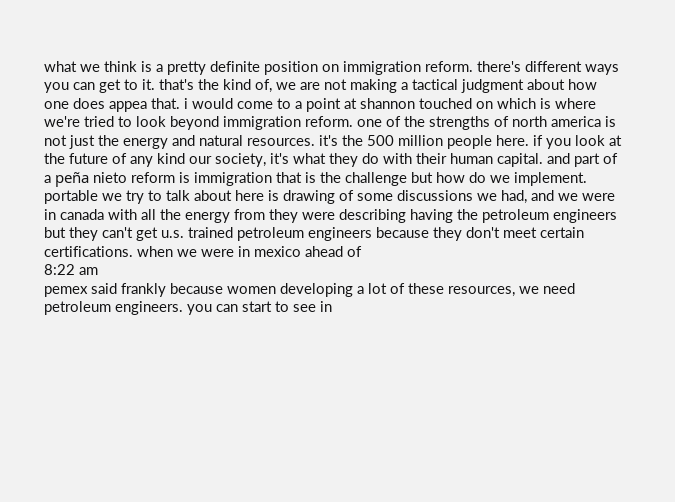what we think is a pretty definite position on immigration reform. there's different ways you can get to it. that's the kind of, we are not making a tactical judgment about how one does appea that. i would come to a point at shannon touched on which is where we're tried to look beyond immigration reform. one of the strengths of north america is not just the energy and natural resources. it's the 500 million people here. if you look at the future of any kind our society, it's what they do with their human capital. and part of a peña nieto reform is immigration that is the challenge but how do we implement. portable we try to talk about here is drawing of some discussions we had, and we were in canada with all the energy from they were describing having the petroleum engineers but they can't get u.s. trained petroleum engineers because they don't meet certain certifications. when we were in mexico ahead of
8:22 am
pemex said frankly because women developing a lot of these resources, we need petroleum engineers. you can start to see in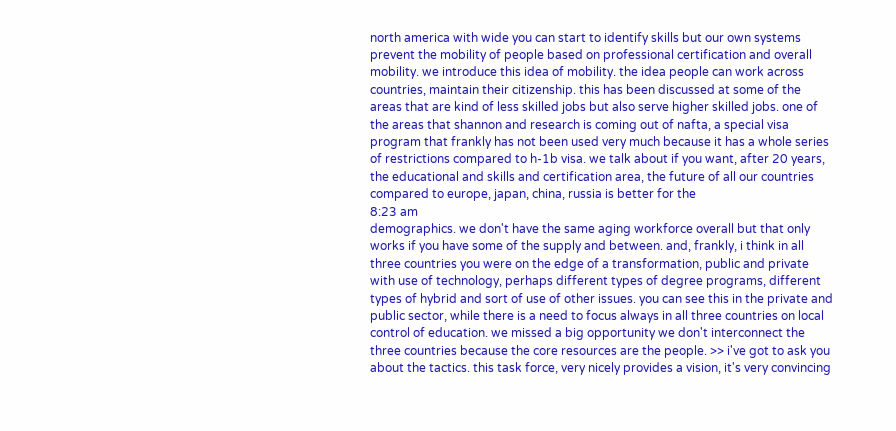north america with wide you can start to identify skills but our own systems prevent the mobility of people based on professional certification and overall mobility. we introduce this idea of mobility. the idea people can work across countries, maintain their citizenship. this has been discussed at some of the areas that are kind of less skilled jobs but also serve higher skilled jobs. one of the areas that shannon and research is coming out of nafta, a special visa program that frankly has not been used very much because it has a whole series of restrictions compared to h-1b visa. we talk about if you want, after 20 years, the educational and skills and certification area, the future of all our countries compared to europe, japan, china, russia is better for the
8:23 am
demographics. we don't have the same aging workforce overall but that only works if you have some of the supply and between. and, frankly, i think in all three countries you were on the edge of a transformation, public and private with use of technology, perhaps different types of degree programs, different types of hybrid and sort of use of other issues. you can see this in the private and public sector, while there is a need to focus always in all three countries on local control of education. we missed a big opportunity we don't interconnect the three countries because the core resources are the people. >> i've got to ask you about the tactics. this task force, very nicely provides a vision, it's very convincing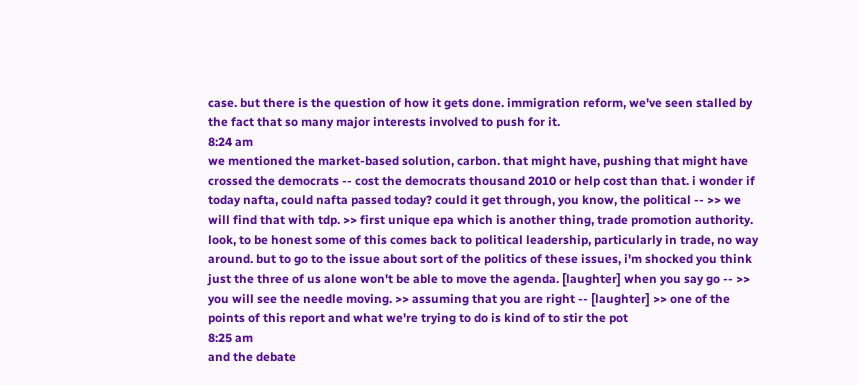case. but there is the question of how it gets done. immigration reform, we've seen stalled by the fact that so many major interests involved to push for it.
8:24 am
we mentioned the market-based solution, carbon. that might have, pushing that might have crossed the democrats -- cost the democrats thousand 2010 or help cost than that. i wonder if today nafta, could nafta passed today? could it get through, you know, the political -- >> we will find that with tdp. >> first unique epa which is another thing, trade promotion authority. look, to be honest some of this comes back to political leadership, particularly in trade, no way around. but to go to the issue about sort of the politics of these issues, i'm shocked you think just the three of us alone won't be able to move the agenda. [laughter] when you say go -- >> you will see the needle moving. >> assuming that you are right -- [laughter] >> one of the points of this report and what we're trying to do is kind of to stir the pot
8:25 am
and the debate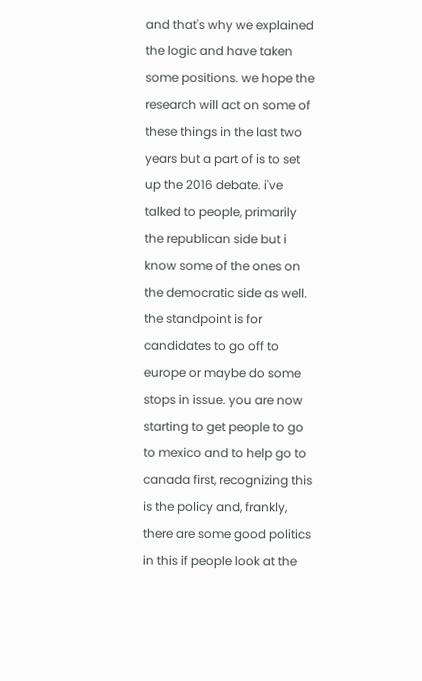and that's why we explained the logic and have taken some positions. we hope the research will act on some of these things in the last two years but a part of is to set up the 2016 debate. i've talked to people, primarily the republican side but i know some of the ones on the democratic side as well. the standpoint is for candidates to go off to europe or maybe do some stops in issue. you are now starting to get people to go to mexico and to help go to canada first, recognizing this is the policy and, frankly, there are some good politics in this if people look at the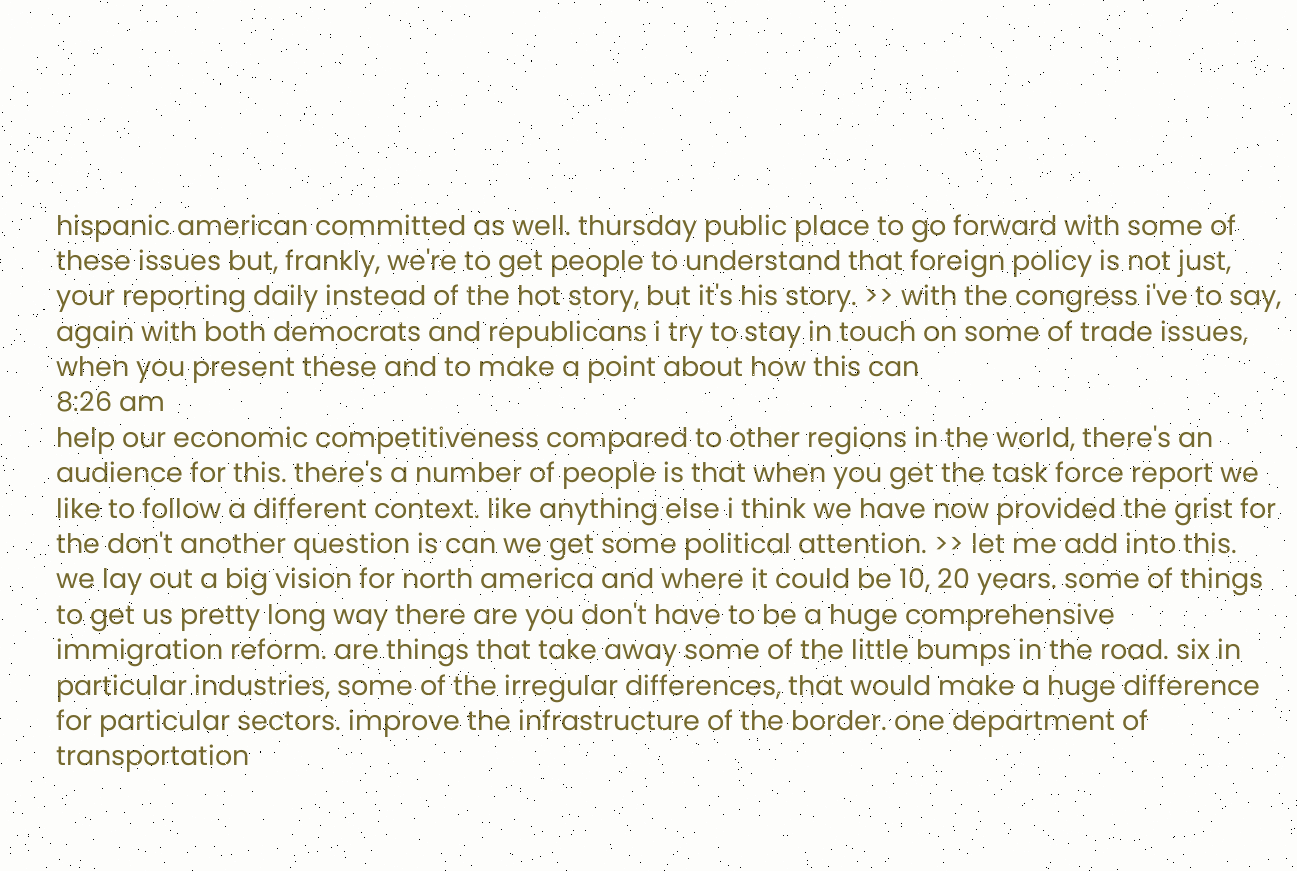hispanic american committed as well. thursday public place to go forward with some of these issues but, frankly, we're to get people to understand that foreign policy is not just, your reporting daily instead of the hot story, but it's his story. >> with the congress i've to say, again with both democrats and republicans i try to stay in touch on some of trade issues, when you present these and to make a point about how this can
8:26 am
help our economic competitiveness compared to other regions in the world, there's an audience for this. there's a number of people is that when you get the task force report we like to follow a different context. like anything else i think we have now provided the grist for the don't another question is can we get some political attention. >> let me add into this. we lay out a big vision for north america and where it could be 10, 20 years. some of things to get us pretty long way there are you don't have to be a huge comprehensive immigration reform. are things that take away some of the little bumps in the road. six in particular industries, some of the irregular differences, that would make a huge difference for particular sectors. improve the infrastructure of the border. one department of transportation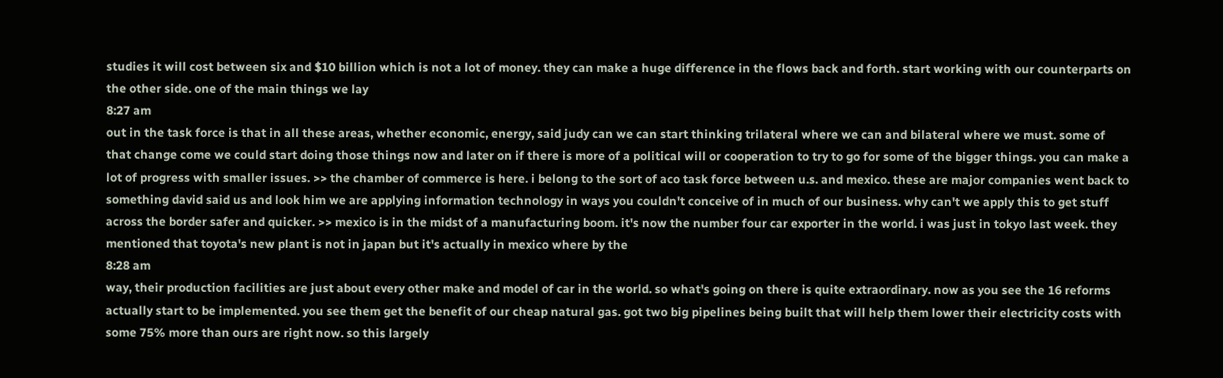studies it will cost between six and $10 billion which is not a lot of money. they can make a huge difference in the flows back and forth. start working with our counterparts on the other side. one of the main things we lay
8:27 am
out in the task force is that in all these areas, whether economic, energy, said judy can we can start thinking trilateral where we can and bilateral where we must. some of that change come we could start doing those things now and later on if there is more of a political will or cooperation to try to go for some of the bigger things. you can make a lot of progress with smaller issues. >> the chamber of commerce is here. i belong to the sort of aco task force between u.s. and mexico. these are major companies went back to something david said us and look him we are applying information technology in ways you couldn't conceive of in much of our business. why can't we apply this to get stuff across the border safer and quicker. >> mexico is in the midst of a manufacturing boom. it's now the number four car exporter in the world. i was just in tokyo last week. they mentioned that toyota's new plant is not in japan but it's actually in mexico where by the
8:28 am
way, their production facilities are just about every other make and model of car in the world. so what's going on there is quite extraordinary. now as you see the 16 reforms actually start to be implemented. you see them get the benefit of our cheap natural gas. got two big pipelines being built that will help them lower their electricity costs with some 75% more than ours are right now. so this largely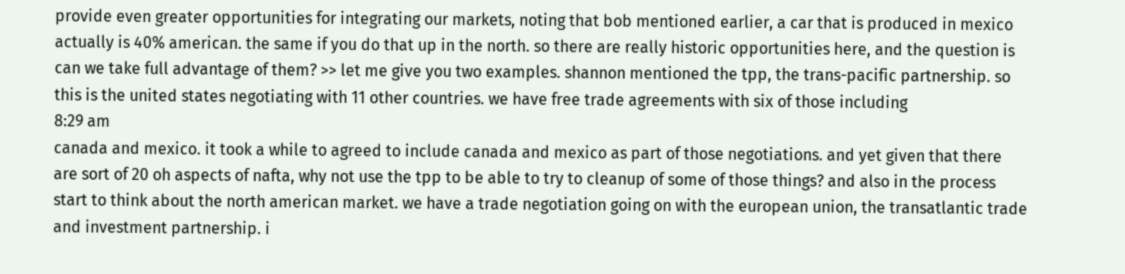provide even greater opportunities for integrating our markets, noting that bob mentioned earlier, a car that is produced in mexico actually is 40% american. the same if you do that up in the north. so there are really historic opportunities here, and the question is can we take full advantage of them? >> let me give you two examples. shannon mentioned the tpp, the trans-pacific partnership. so this is the united states negotiating with 11 other countries. we have free trade agreements with six of those including
8:29 am
canada and mexico. it took a while to agreed to include canada and mexico as part of those negotiations. and yet given that there are sort of 20 oh aspects of nafta, why not use the tpp to be able to try to cleanup of some of those things? and also in the process start to think about the north american market. we have a trade negotiation going on with the european union, the transatlantic trade and investment partnership. i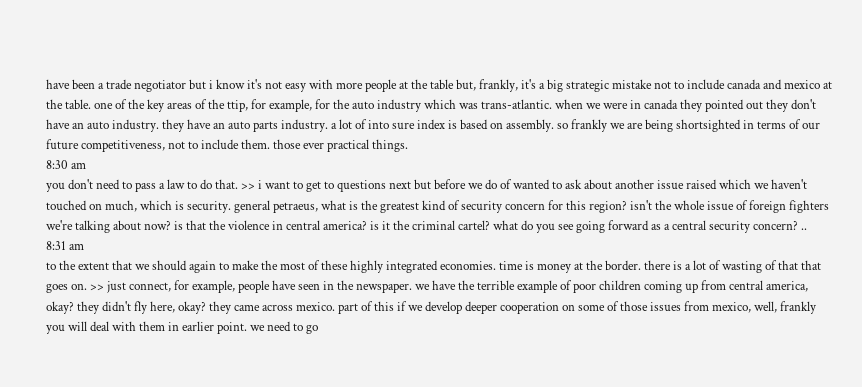have been a trade negotiator but i know it's not easy with more people at the table but, frankly, it's a big strategic mistake not to include canada and mexico at the table. one of the key areas of the ttip, for example, for the auto industry which was trans-atlantic. when we were in canada they pointed out they don't have an auto industry. they have an auto parts industry. a lot of into sure index is based on assembly. so frankly we are being shortsighted in terms of our future competitiveness, not to include them. those ever practical things.
8:30 am
you don't need to pass a law to do that. >> i want to get to questions next but before we do of wanted to ask about another issue raised which we haven't touched on much, which is security. general petraeus, what is the greatest kind of security concern for this region? isn't the whole issue of foreign fighters we're talking about now? is that the violence in central america? is it the criminal cartel? what do you see going forward as a central security concern? ..
8:31 am
to the extent that we should again to make the most of these highly integrated economies. time is money at the border. there is a lot of wasting of that that goes on. >> just connect, for example, people have seen in the newspaper. we have the terrible example of poor children coming up from central america, okay? they didn't fly here, okay? they came across mexico. part of this if we develop deeper cooperation on some of those issues from mexico, well, frankly you will deal with them in earlier point. we need to go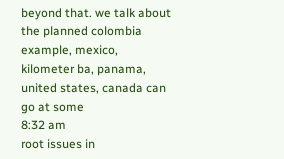beyond that. we talk about the planned colombia example, mexico, kilometer ba, panama, united states, canada can go at some
8:32 am
root issues in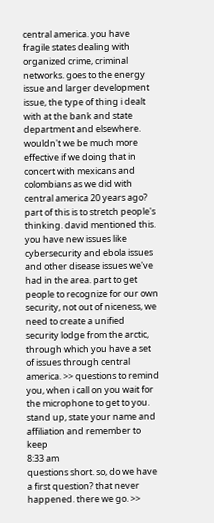central america. you have fragile states dealing with organized crime, criminal networks. goes to the energy issue and larger development issue, the type of thing i dealt with at the bank and state department and elsewhere. wouldn't we be much more effective if we doing that in concert with mexicans and colombians as we did with central america 20 years ago? part of this is to stretch people's thinking. david mentioned this. you have new issues like cybersecurity and ebola issues and other disease issues we've had in the area. part to get people to recognize for our own security, not out of niceness, we need to create a unified security lodge from the arctic, through which you have a set of issues through central america. >> questions to remind you, when i call on you wait for the microphone to get to you. stand up, state your name and affiliation and remember to keep
8:33 am
questions short. so, do we have a first question? that never happened. there we go. >>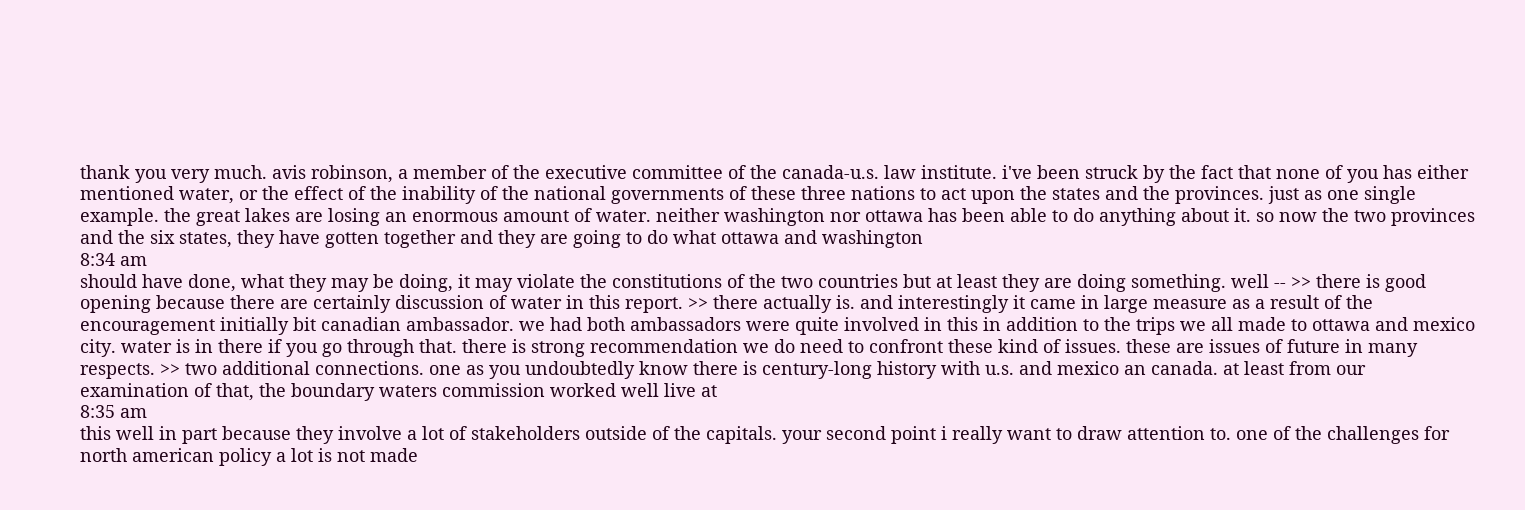thank you very much. avis robinson, a member of the executive committee of the canada-u.s. law institute. i've been struck by the fact that none of you has either mentioned water, or the effect of the inability of the national governments of these three nations to act upon the states and the provinces. just as one single example. the great lakes are losing an enormous amount of water. neither washington nor ottawa has been able to do anything about it. so now the two provinces and the six states, they have gotten together and they are going to do what ottawa and washington
8:34 am
should have done, what they may be doing, it may violate the constitutions of the two countries but at least they are doing something. well -- >> there is good opening because there are certainly discussion of water in this report. >> there actually is. and interestingly it came in large measure as a result of the encouragement initially bit canadian ambassador. we had both ambassadors were quite involved in this in addition to the trips we all made to ottawa and mexico city. water is in there if you go through that. there is strong recommendation we do need to confront these kind of issues. these are issues of future in many respects. >> two additional connections. one as you undoubtedly know there is century-long history with u.s. and mexico an canada. at least from our examination of that, the boundary waters commission worked well live at
8:35 am
this well in part because they involve a lot of stakeholders outside of the capitals. your second point i really want to draw attention to. one of the challenges for north american policy a lot is not made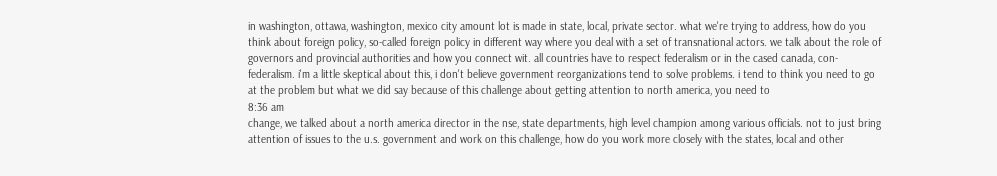in washington, ottawa, washington, mexico city amount lot is made in state, local, private sector. what we're trying to address, how do you think about foreign policy, so-called foreign policy in different way where you deal with a set of transnational actors. we talk about the role of governors and provincial authorities and how you connect wit. all countries have to respect federalism or in the cased canada, con-federalism. i'm a little skeptical about this, i don't believe government reorganizations tend to solve problems. i tend to think you need to go at the problem but what we did say because of this challenge about getting attention to north america, you need to
8:36 am
change, we talked about a north america director in the nse, state departments, high level champion among various officials. not to just bring attention of issues to the u.s. government and work on this challenge, how do you work more closely with the states, local and other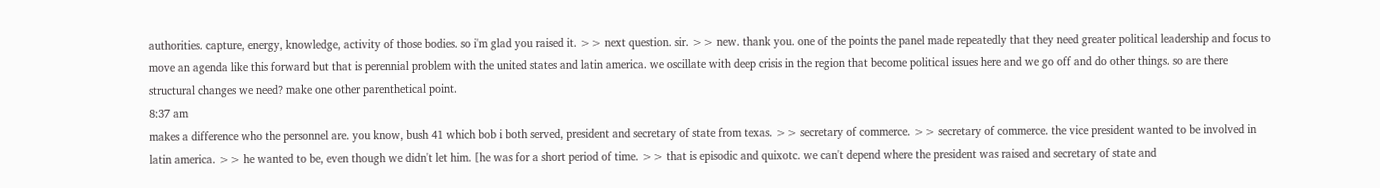authorities. capture, energy, knowledge, activity of those bodies. so i'm glad you raised it. >> next question. sir. >> new. thank you. one of the points the panel made repeatedly that they need greater political leadership and focus to move an agenda like this forward but that is perennial problem with the united states and latin america. we oscillate with deep crisis in the region that become political issues here and we go off and do other things. so are there structural changes we need? make one other parenthetical point.
8:37 am
makes a difference who the personnel are. you know, bush 41 which bob i both served, president and secretary of state from texas. >> secretary of commerce. >> secretary of commerce. the vice president wanted to be involved in latin america. >> he wanted to be, even though we didn't let him. [he was for a short period of time. >> that is episodic and quixotc. we can't depend where the president was raised and secretary of state and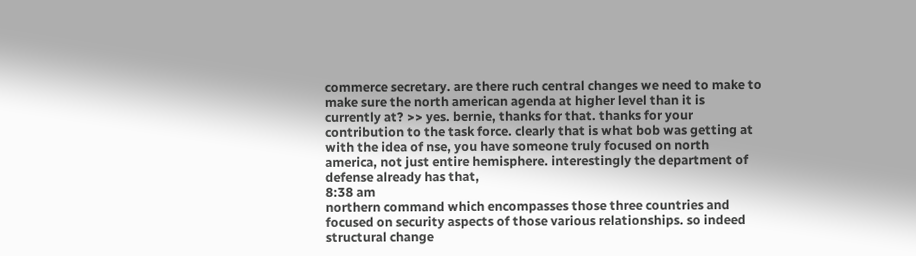commerce secretary. are there ruch central changes we need to make to make sure the north american agenda at higher level than it is currently at? >> yes. bernie, thanks for that. thanks for your contribution to the task force. clearly that is what bob was getting at with the idea of nse, you have someone truly focused on north america, not just entire hemisphere. interestingly the department of defense already has that,
8:38 am
northern command which encompasses those three countries and focused on security aspects of those various relationships. so indeed structural change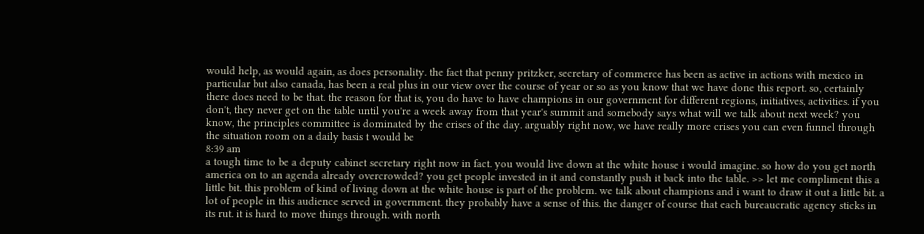would help, as would again, as does personality. the fact that penny pritzker, secretary of commerce has been as active in actions with mexico in particular but also canada, has been a real plus in our view over the course of year or so as you know that we have done this report. so, certainly there does need to be that. the reason for that is, you do have to have champions in our government for different regions, initiatives, activities. if you don't, they never get on the table until you're a week away from that year's summit and somebody says what will we talk about next week? you know, the principles committee is dominated by the crises of the day. arguably right now, we have really more crises you can even funnel through the situation room on a daily basis t would be
8:39 am
a tough time to be a deputy cabinet secretary right now in fact. you would live down at the white house i would imagine. so how do you get north america on to an agenda already overcrowded? you get people invested in it and constantly push it back into the table. >> let me compliment this a little bit. this problem of kind of living down at the white house is part of the problem. we talk about champions and i want to draw it out a little bit. a lot of people in this audience served in government. they probably have a sense of this. the danger of course that each bureaucratic agency sticks in its rut. it is hard to move things through. with north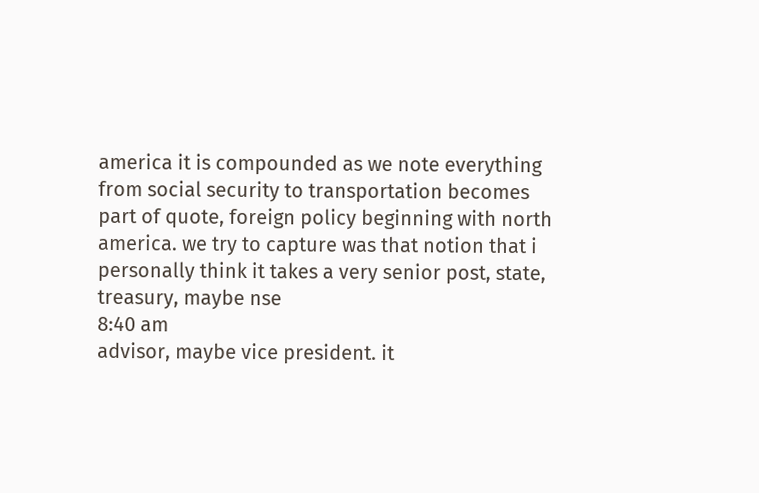america it is compounded as we note everything from social security to transportation becomes part of quote, foreign policy beginning with north america. we try to capture was that notion that i personally think it takes a very senior post, state, treasury, maybe nse
8:40 am
advisor, maybe vice president. it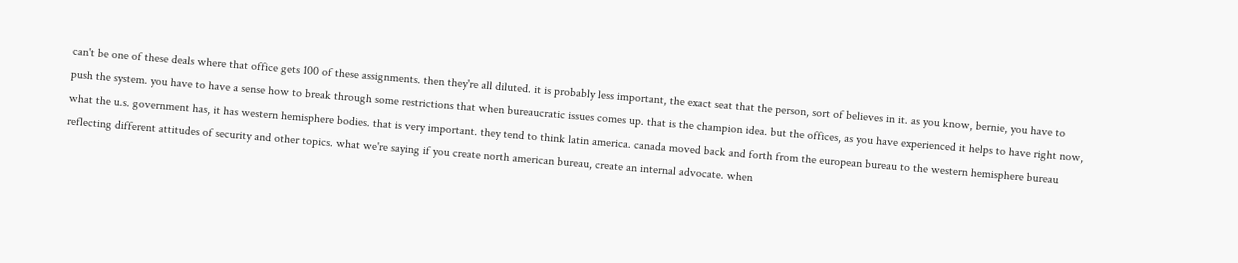can't be one of these deals where that office gets 100 of these assignments. then they're all diluted. it is probably less important, the exact seat that the person, sort of believes in it. as you know, bernie, you have to push the system. you have to have a sense how to break through some restrictions that when bureaucratic issues comes up. that is the champion idea. but the offices, as you have experienced it helps to have right now, what the u.s. government has, it has western hemisphere bodies. that is very important. they tend to think latin america. canada moved back and forth from the european bureau to the western hemisphere bureau reflecting different attitudes of security and other topics. what we're saying if you create north american bureau, create an internal advocate. when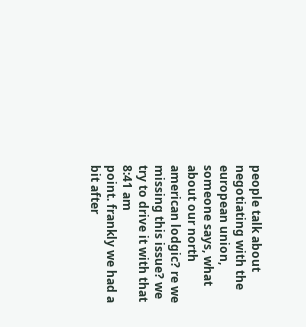people talk about negotiating with the european union, someone says, what about our north american lodgic? re we missing this issue? we try to drive it with that
8:41 am
point. frankly we had a bit after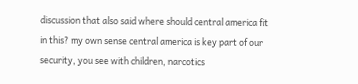discussion that also said where should central america fit in this? my own sense central america is key part of our security, you see with children, narcotics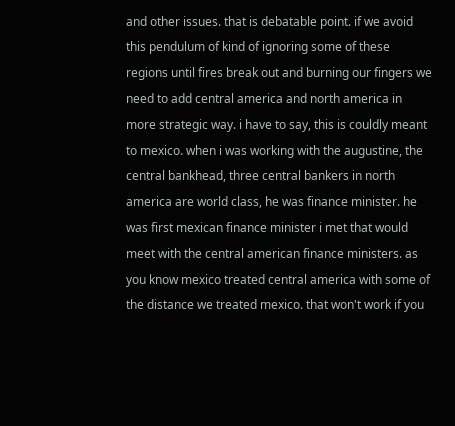and other issues. that is debatable point. if we avoid this pendulum of kind of ignoring some of these regions until fires break out and burning our fingers we need to add central america and north america in more strategic way. i have to say, this is couldly meant to mexico. when i was working with the augustine, the central bankhead, three central bankers in north america are world class, he was finance minister. he was first mexican finance minister i met that would meet with the central american finance ministers. as you know mexico treated central america with some of the distance we treated mexico. that won't work if you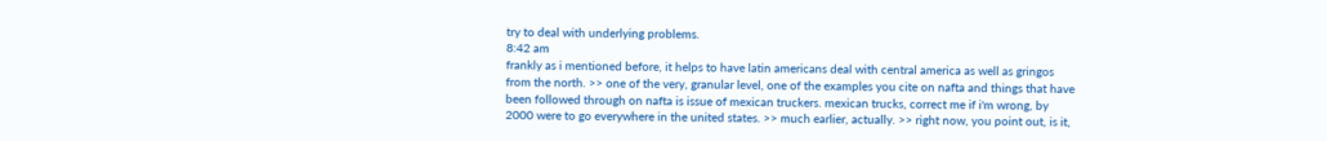try to deal with underlying problems.
8:42 am
frankly as i mentioned before, it helps to have latin americans deal with central america as well as gringos from the north. >> one of the very, granular level, one of the examples you cite on nafta and things that have been followed through on nafta is issue of mexican truckers. mexican trucks, correct me if i'm wrong, by 2000 were to go everywhere in the united states. >> much earlier, actually. >> right now, you point out, is it,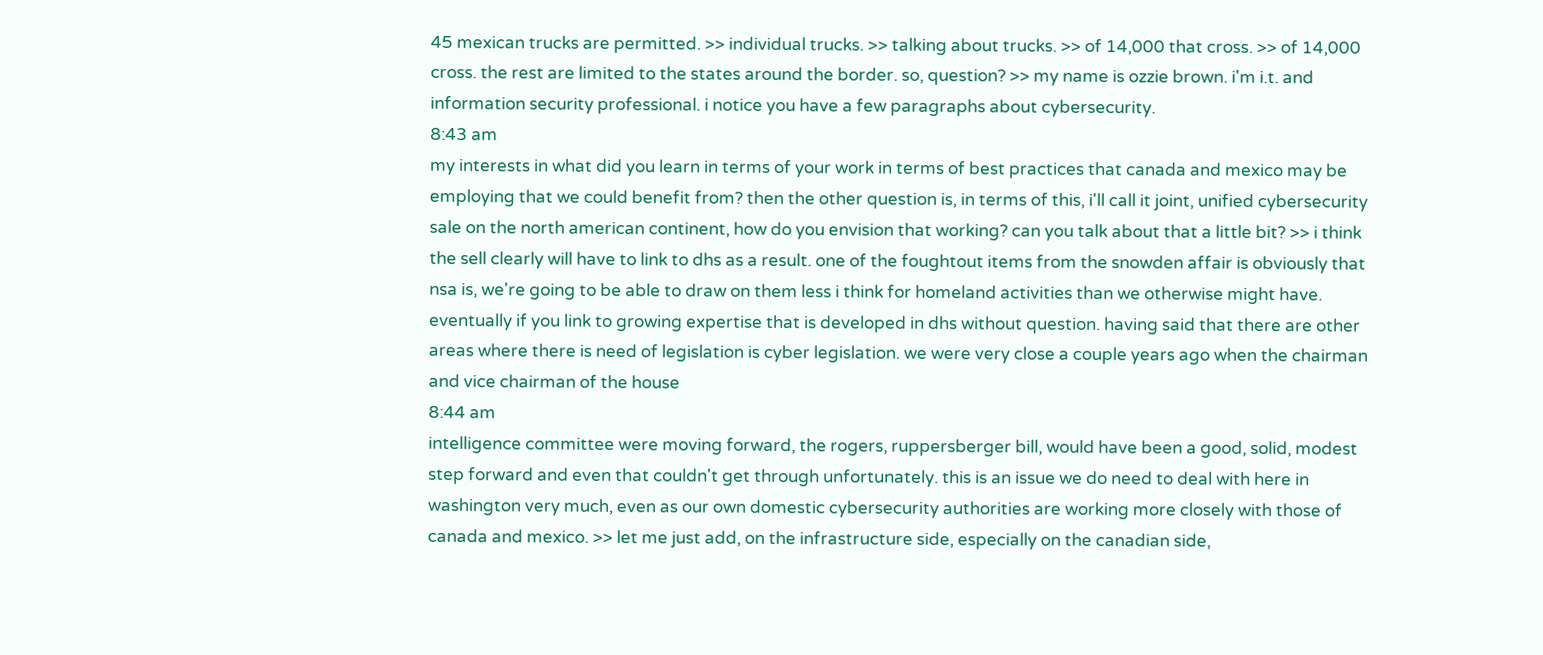45 mexican trucks are permitted. >> individual trucks. >> talking about trucks. >> of 14,000 that cross. >> of 14,000 cross. the rest are limited to the states around the border. so, question? >> my name is ozzie brown. i'm i.t. and information security professional. i notice you have a few paragraphs about cybersecurity.
8:43 am
my interests in what did you learn in terms of your work in terms of best practices that canada and mexico may be employing that we could benefit from? then the other question is, in terms of this, i'll call it joint, unified cybersecurity sale on the north american continent, how do you envision that working? can you talk about that a little bit? >> i think the sell clearly will have to link to dhs as a result. one of the foughtout items from the snowden affair is obviously that nsa is, we're going to be able to draw on them less i think for homeland activities than we otherwise might have. eventually if you link to growing expertise that is developed in dhs without question. having said that there are other areas where there is need of legislation is cyber legislation. we were very close a couple years ago when the chairman and vice chairman of the house
8:44 am
intelligence committee were moving forward, the rogers, ruppersberger bill, would have been a good, solid, modest step forward and even that couldn't get through unfortunately. this is an issue we do need to deal with here in washington very much, even as our own domestic cybersecurity authorities are working more closely with those of canada and mexico. >> let me just add, on the infrastructure side, especially on the canadian side,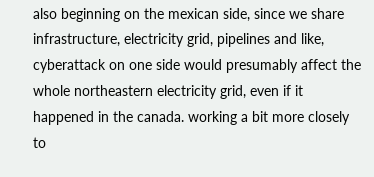also beginning on the mexican side, since we share infrastructure, electricity grid, pipelines and like, cyberattack on one side would presumably affect the whole northeastern electricity grid, even if it happened in the canada. working a bit more closely to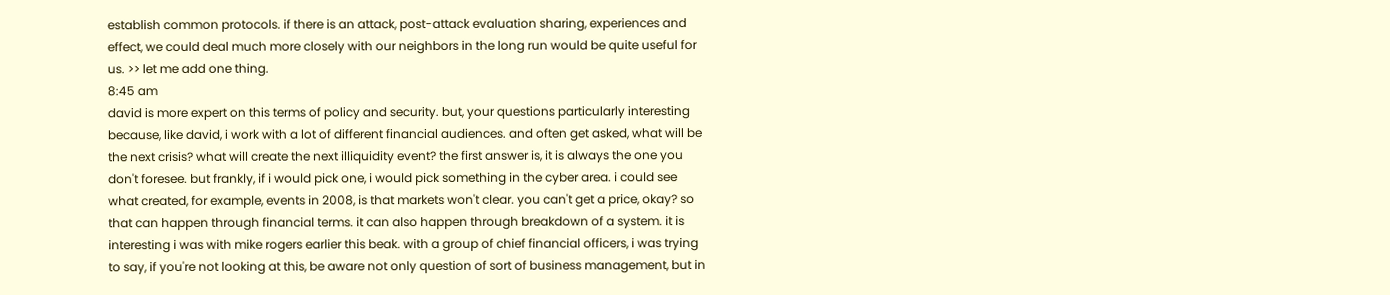establish common protocols. if there is an attack, post-attack evaluation sharing, experiences and effect, we could deal much more closely with our neighbors in the long run would be quite useful for us. >> let me add one thing.
8:45 am
david is more expert on this terms of policy and security. but, your questions particularly interesting because, like david, i work with a lot of different financial audiences. and often get asked, what will be the next crisis? what will create the next illiquidity event? the first answer is, it is always the one you don't foresee. but frankly, if i would pick one, i would pick something in the cyber area. i could see what created, for example, events in 2008, is that markets won't clear. you can't get a price, okay? so that can happen through financial terms. it can also happen through breakdown of a system. it is interesting i was with mike rogers earlier this beak. with a group of chief financial officers, i was trying to say, if you're not looking at this, be aware not only question of sort of business management, but in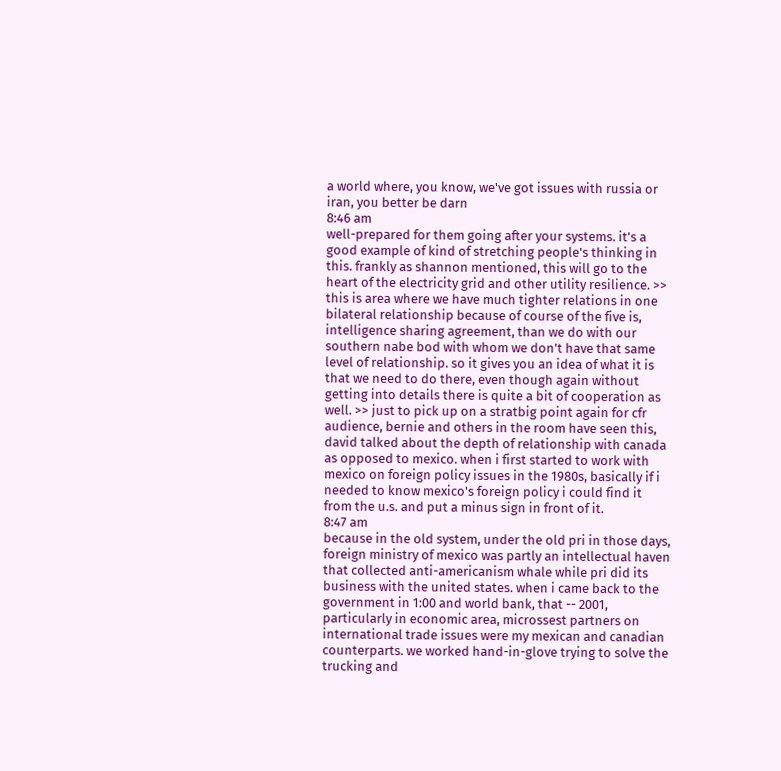a world where, you know, we've got issues with russia or iran, you better be darn
8:46 am
well-prepared for them going after your systems. it's a good example of kind of stretching people's thinking in this. frankly as shannon mentioned, this will go to the heart of the electricity grid and other utility resilience. >> this is area where we have much tighter relations in one bilateral relationship because of course of the five is, intelligence sharing agreement, than we do with our southern nabe bod with whom we don't have that same level of relationship. so it gives you an idea of what it is that we need to do there, even though again without getting into details there is quite a bit of cooperation as well. >> just to pick up on a stratbig point again for cfr audience, bernie and others in the room have seen this, david talked about the depth of relationship with canada as opposed to mexico. when i first started to work with mexico on foreign policy issues in the 1980s, basically if i needed to know mexico's foreign policy i could find it from the u.s. and put a minus sign in front of it.
8:47 am
because in the old system, under the old pri in those days, foreign ministry of mexico was partly an intellectual haven that collected anti-americanism whale while pri did its business with the united states. when i came back to the government in 1:00 and world bank, that -- 2001, particularly in economic area, microssest partners on international trade issues were my mexican and canadian counterparts. we worked hand-in-glove trying to solve the trucking and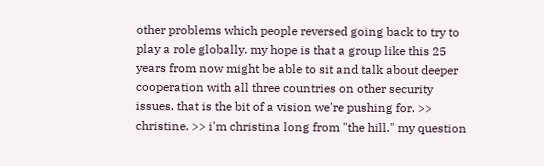other problems which people reversed going back to try to play a role globally. my hope is that a group like this 25 years from now might be able to sit and talk about deeper cooperation with all three countries on other security issues. that is the bit of a vision we're pushing for. >> christine. >> i'm christina long from "the hill." my question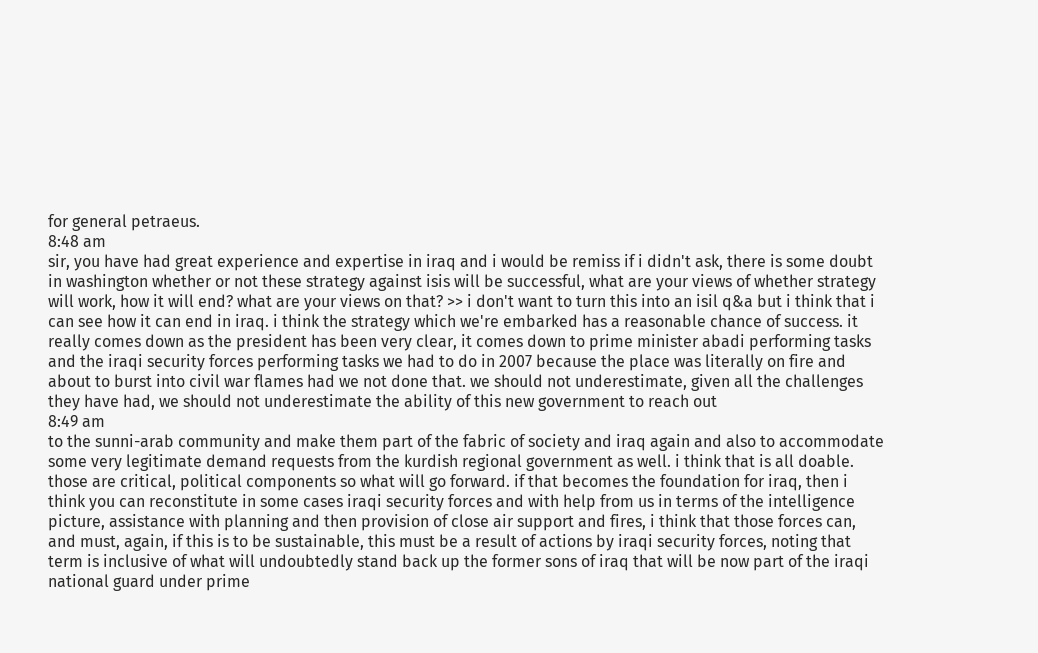for general petraeus.
8:48 am
sir, you have had great experience and expertise in iraq and i would be remiss if i didn't ask, there is some doubt in washington whether or not these strategy against isis will be successful, what are your views of whether strategy will work, how it will end? what are your views on that? >> i don't want to turn this into an isil q&a but i think that i can see how it can end in iraq. i think the strategy which we're embarked has a reasonable chance of success. it really comes down as the president has been very clear, it comes down to prime minister abadi performing tasks and the iraqi security forces performing tasks we had to do in 2007 because the place was literally on fire and about to burst into civil war flames had we not done that. we should not underestimate, given all the challenges they have had, we should not underestimate the ability of this new government to reach out
8:49 am
to the sunni-arab community and make them part of the fabric of society and iraq again and also to accommodate some very legitimate demand requests from the kurdish regional government as well. i think that is all doable. those are critical, political components so what will go forward. if that becomes the foundation for iraq, then i think you can reconstitute in some cases iraqi security forces and with help from us in terms of the intelligence picture, assistance with planning and then provision of close air support and fires, i think that those forces can, and must, again, if this is to be sustainable, this must be a result of actions by iraqi security forces, noting that term is inclusive of what will undoubtedly stand back up the former sons of iraq that will be now part of the iraqi national guard under prime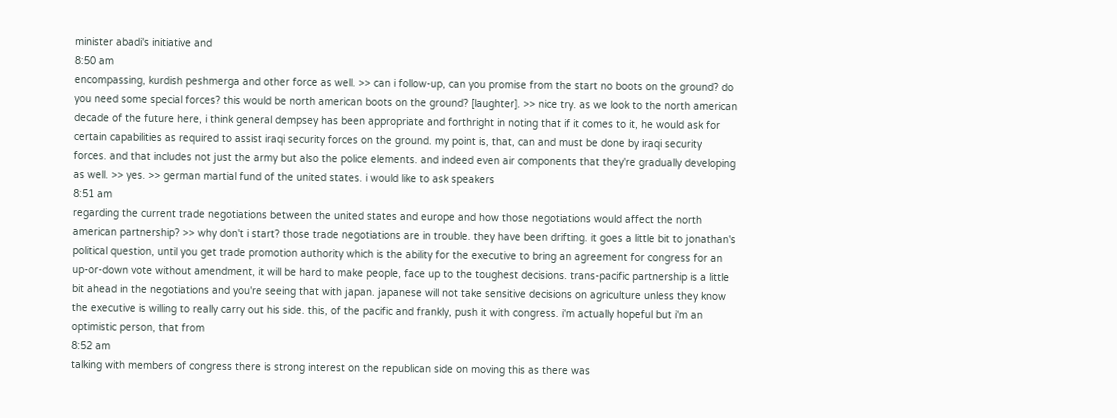minister abadi's initiative and
8:50 am
encompassing, kurdish peshmerga and other force as well. >> can i follow-up, can you promise from the start no boots on the ground? do you need some special forces? this would be north american boots on the ground? [laughter]. >> nice try. as we look to the north american decade of the future here, i think general dempsey has been appropriate and forthright in noting that if it comes to it, he would ask for certain capabilities as required to assist iraqi security forces on the ground. my point is, that, can and must be done by iraqi security forces. and that includes not just the army but also the police elements. and indeed even air components that they're gradually developing as well. >> yes. >> german martial fund of the united states. i would like to ask speakers
8:51 am
regarding the current trade negotiations between the united states and europe and how those negotiations would affect the north american partnership? >> why don't i start? those trade negotiations are in trouble. they have been drifting. it goes a little bit to jonathan's political question, until you get trade promotion authority which is the ability for the executive to bring an agreement for congress for an up-or-down vote without amendment, it will be hard to make people, face up to the toughest decisions. trans-pacific partnership is a little bit ahead in the negotiations and you're seeing that with japan. japanese will not take sensitive decisions on agriculture unless they know the executive is willing to really carry out his side. this, of the pacific and frankly, push it with congress. i'm actually hopeful but i'm an optimistic person, that from
8:52 am
talking with members of congress there is strong interest on the republican side on moving this as there was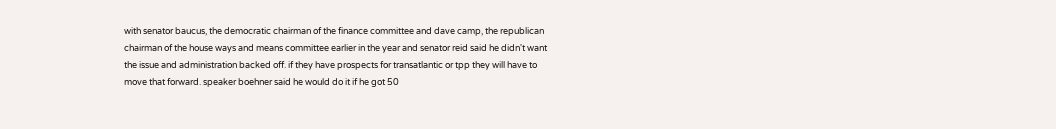with senator baucus, the democratic chairman of the finance committee and dave camp, the republican chairman of the house ways and means committee earlier in the year and senator reid said he didn't want the issue and administration backed off. if they have prospects for transatlantic or tpp they will have to move that forward. speaker boehner said he would do it if he got 50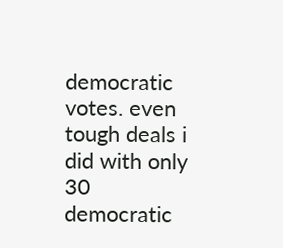democratic votes. even tough deals i did with only 30 democratic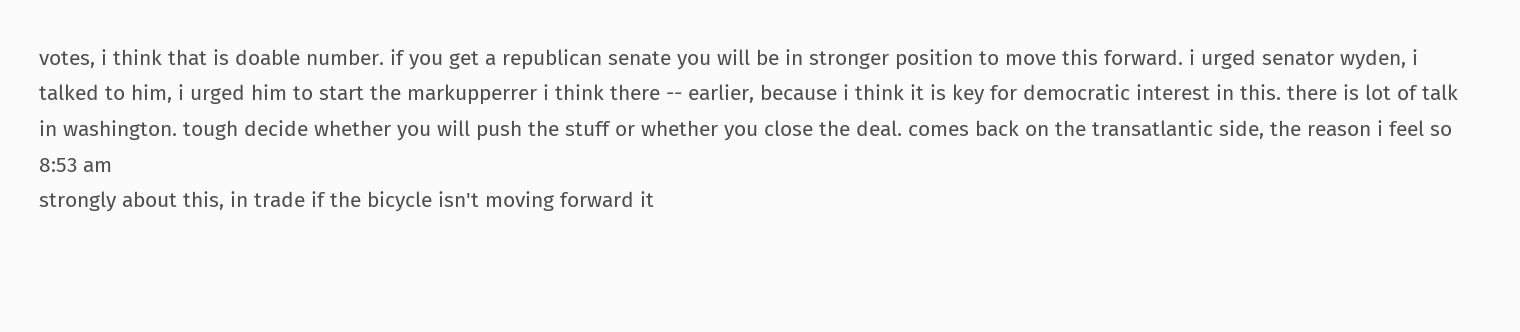votes, i think that is doable number. if you get a republican senate you will be in stronger position to move this forward. i urged senator wyden, i talked to him, i urged him to start the markupperrer i think there -- earlier, because i think it is key for democratic interest in this. there is lot of talk in washington. tough decide whether you will push the stuff or whether you close the deal. comes back on the transatlantic side, the reason i feel so
8:53 am
strongly about this, in trade if the bicycle isn't moving forward it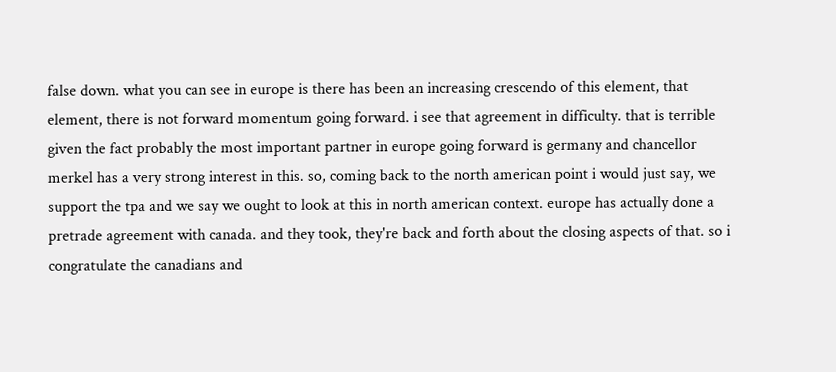false down. what you can see in europe is there has been an increasing crescendo of this element, that element, there is not forward momentum going forward. i see that agreement in difficulty. that is terrible given the fact probably the most important partner in europe going forward is germany and chancellor merkel has a very strong interest in this. so, coming back to the north american point i would just say, we support the tpa and we say we ought to look at this in north american context. europe has actually done a pretrade agreement with canada. and they took, they're back and forth about the closing aspects of that. so i congratulate the canadians and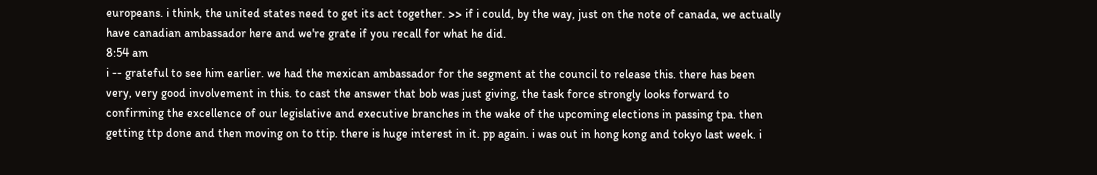europeans. i think, the united states need to get its act together. >> if i could, by the way, just on the note of canada, we actually have canadian ambassador here and we're grate if you recall for what he did.
8:54 am
i -- grateful to see him earlier. we had the mexican ambassador for the segment at the council to release this. there has been very, very good involvement in this. to cast the answer that bob was just giving, the task force strongly looks forward to confirming the excellence of our legislative and executive branches in the wake of the upcoming elections in passing tpa. then getting ttp done and then moving on to ttip. there is huge interest in it. pp again. i was out in hong kong and tokyo last week. i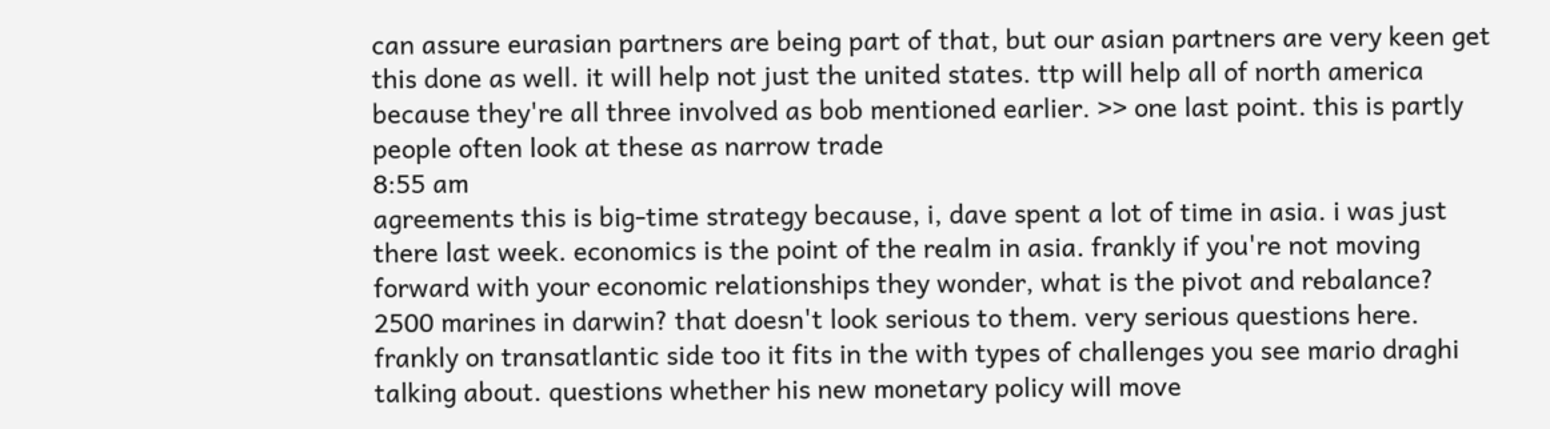can assure eurasian partners are being part of that, but our asian partners are very keen get this done as well. it will help not just the united states. ttp will help all of north america because they're all three involved as bob mentioned earlier. >> one last point. this is partly people often look at these as narrow trade
8:55 am
agreements this is big-time strategy because, i, dave spent a lot of time in asia. i was just there last week. economics is the point of the realm in asia. frankly if you're not moving forward with your economic relationships they wonder, what is the pivot and rebalance? 2500 marines in darwin? that doesn't look serious to them. very serious questions here. frankly on transatlantic side too it fits in the with types of challenges you see mario draghi talking about. questions whether his new monetary policy will move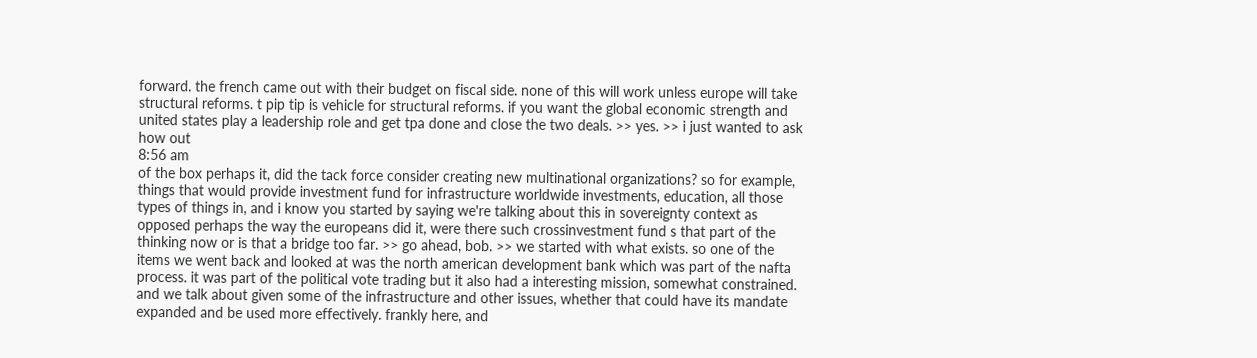forward. the french came out with their budget on fiscal side. none of this will work unless europe will take structural reforms. t pip tip is vehicle for structural reforms. if you want the global economic strength and united states play a leadership role and get tpa done and close the two deals. >> yes. >> i just wanted to ask how out
8:56 am
of the box perhaps it, did the tack force consider creating new multinational organizations? so for example, things that would provide investment fund for infrastructure worldwide investments, education, all those types of things in, and i know you started by saying we're talking about this in sovereignty context as opposed perhaps the way the europeans did it, were there such crossinvestment fund s that part of the thinking now or is that a bridge too far. >> go ahead, bob. >> we started with what exists. so one of the items we went back and looked at was the north american development bank which was part of the nafta process. it was part of the political vote trading but it also had a interesting mission, somewhat constrained. and we talk about given some of the infrastructure and other issues, whether that could have its mandate expanded and be used more effectively. frankly here, and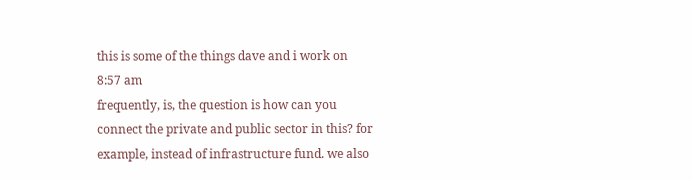this is some of the things dave and i work on
8:57 am
frequently, is, the question is how can you connect the private and public sector in this? for example, instead of infrastructure fund. we also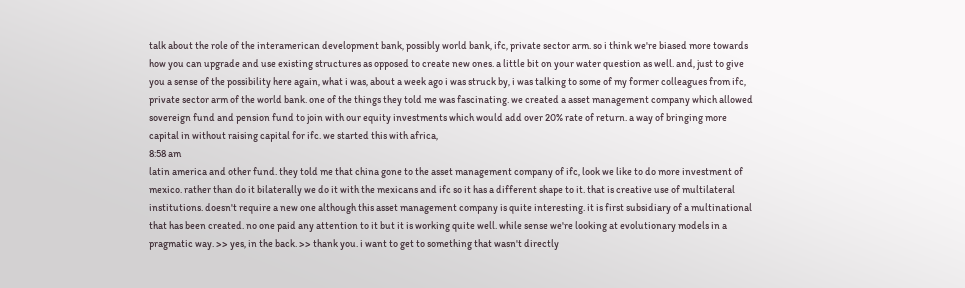talk about the role of the interamerican development bank, possibly world bank, ifc, private sector arm. so i think we're biased more towards how you can upgrade and use existing structures as opposed to create new ones. a little bit on your water question as well. and, just to give you a sense of the possibility here again, what i was, about a week ago i was struck by, i was talking to some of my former colleagues from ifc, private sector arm of the world bank. one of the things they told me was fascinating. we created a asset management company which allowed sovereign fund and pension fund to join with our equity investments which would add over 20% rate of return. a way of bringing more capital in without raising capital for ifc. we started this with africa,
8:58 am
latin america and other fund. they told me that china gone to the asset management company of ifc, look we like to do more investment of mexico. rather than do it bilaterally we do it with the mexicans and ifc so it has a different shape to it. that is creative use of multilateral institutions. doesn't require a new one although this asset management company is quite interesting. it is first subsidiary of a multinational that has been created. no one paid any attention to it but it is working quite well. while sense we're looking at evolutionary models in a pragmatic way. >> yes, in the back. >> thank you. i want to get to something that wasn't directly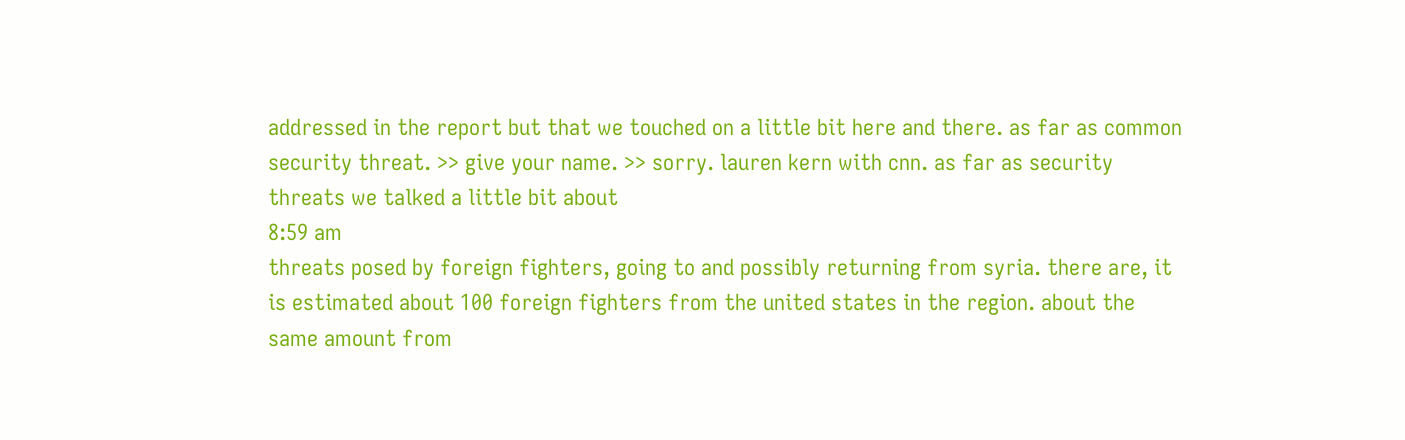addressed in the report but that we touched on a little bit here and there. as far as common security threat. >> give your name. >> sorry. lauren kern with cnn. as far as security threats we talked a little bit about
8:59 am
threats posed by foreign fighters, going to and possibly returning from syria. there are, it is estimated about 100 foreign fighters from the united states in the region. about the same amount from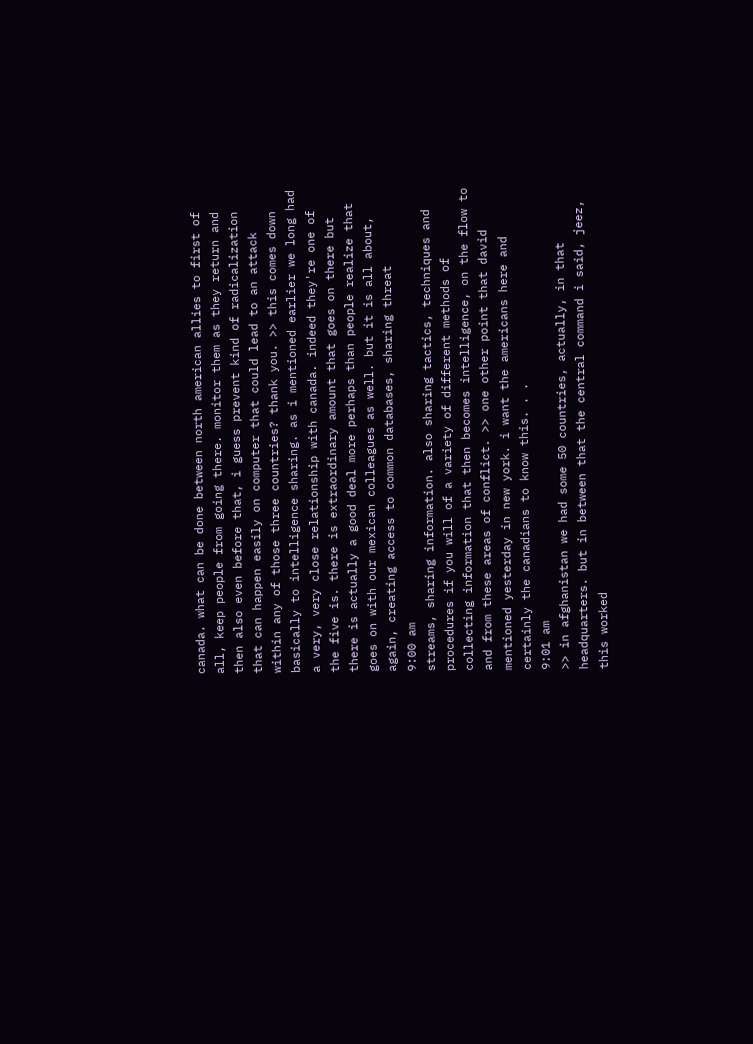canada. what can be done between north american allies to first of all, keep people from going there. monitor them as they return and then also even before that, i guess prevent kind of radicalization that can happen easily on computer that could lead to an attack within any of those three countries? thank you. >> this comes down basically to intelligence sharing. as i mentioned earlier we long had a very, very close relationship with canada. indeed they're one of the five is. there is extraordinary amount that goes on there but there is actually a good deal more perhaps than people realize that goes on with our mexican colleagues as well. but it is all about, again, creating access to common databases, sharing threat
9:00 am
streams, sharing information. also sharing tactics, techniques and procedures if you will of a variety of different methods of collecting information that then becomes intelligence, on the flow to and from these areas of conflict. >> one other point that david mentioned yesterday in new york. i want the americans here and certainly the canadians to know this. . .
9:01 am
>> in afghanistan we had some 50 countries, actually, in that headquarters. but in between that the central command i said, jeez, this worked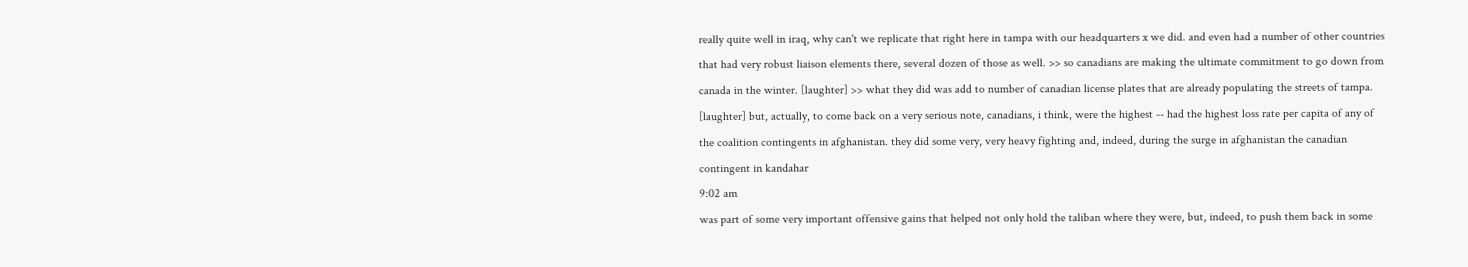really quite well in iraq, why can't we replicate that right here in tampa with our headquarters x we did. and even had a number of other countries that had very robust liaison elements there, several dozen of those as well. >> so canadians are making the ultimate commitment to go down from canada in the winter. [laughter] >> what they did was add to number of canadian license plates that are already populating the streets of tampa. [laughter] but, actually, to come back on a very serious note, canadians, i think, were the highest -- had the highest loss rate per capita of any of the coalition contingents in afghanistan. they did some very, very heavy fighting and, indeed, during the surge in afghanistan the canadian contingent in kandahar
9:02 am
was part of some very important offensive gains that helped not only hold the taliban where they were, but, indeed, to push them back in some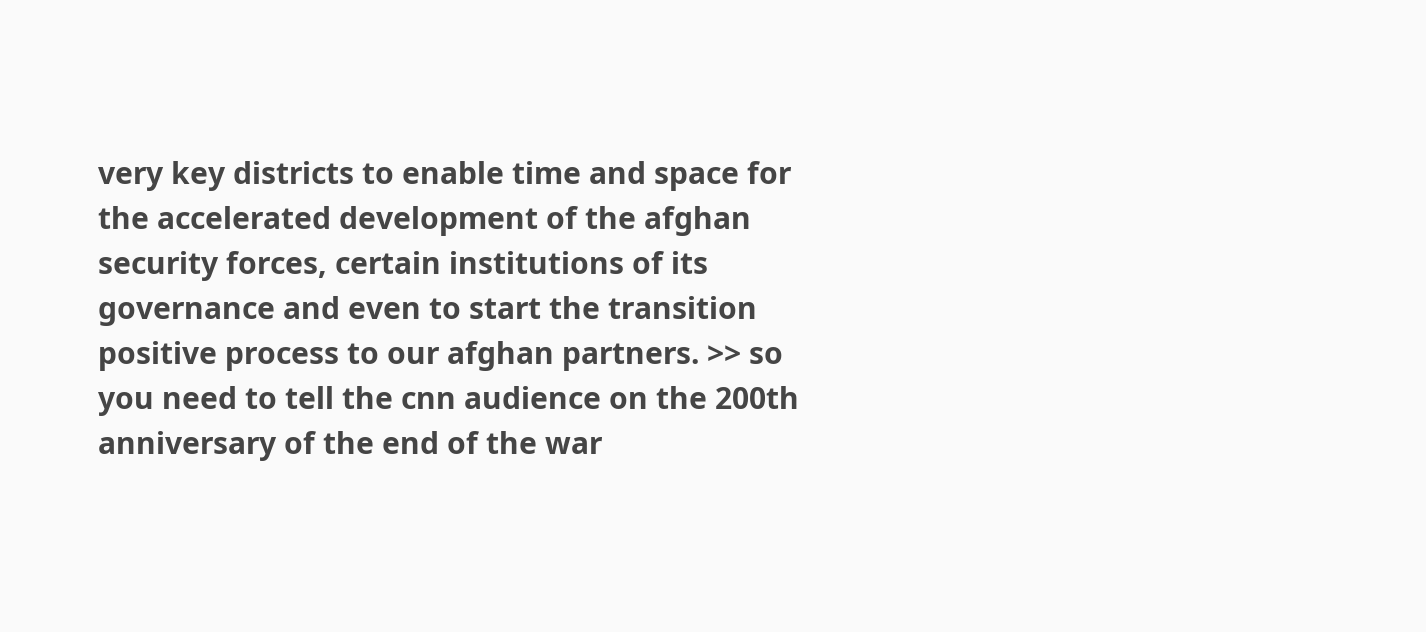very key districts to enable time and space for the accelerated development of the afghan security forces, certain institutions of its governance and even to start the transition positive process to our afghan partners. >> so you need to tell the cnn audience on the 200th anniversary of the end of the war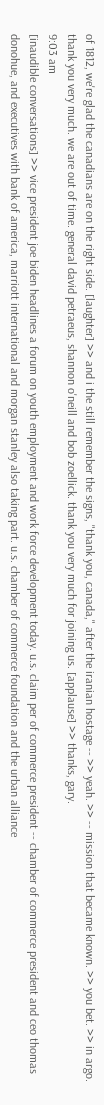of 1812, we're glad the canadians are on the right side. [laughter] >> and i the still remember the signs, "thank you, canada," after the iranian hostage -- >> yeah. >> -- mission that became known. >> you bet. >> in argo. thank you very much. we are out of time. general david petraeus, shannon o'neill and bob zoellick. thank you very much for joining us. [applause] >> thanks, gary.
9:03 am
[inaudible conversations] >> vice president joe biden headlines a forum on youth employment and work force development today. u.s. claim per of commerce president -- chamber of commerce president and ceo thomas donohue, and executives with bank of america, marriott international and morgan stanley also taking part. u.s. chamber of commerce foundation and the urban alliance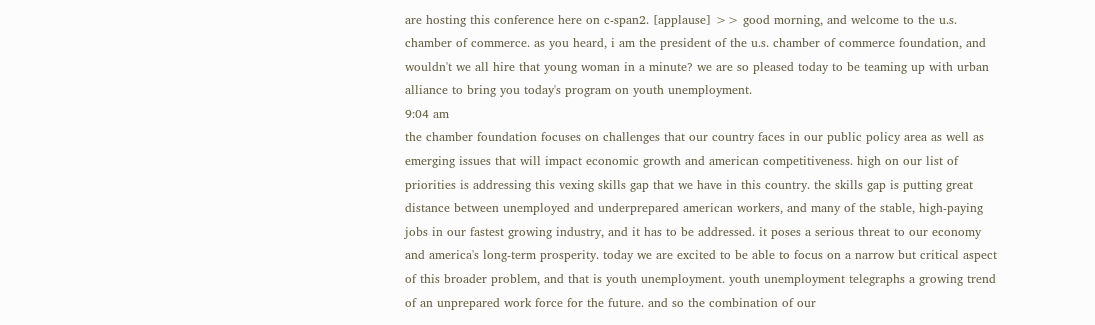are hosting this conference here on c-span2. [applause] >> good morning, and welcome to the u.s. chamber of commerce. as you heard, i am the president of the u.s. chamber of commerce foundation, and wouldn't we all hire that young woman in a minute? we are so pleased today to be teaming up with urban alliance to bring you today's program on youth unemployment.
9:04 am
the chamber foundation focuses on challenges that our country faces in our public policy area as well as emerging issues that will impact economic growth and american competitiveness. high on our list of priorities is addressing this vexing skills gap that we have in this country. the skills gap is putting great distance between unemployed and underprepared american workers, and many of the stable, high-paying jobs in our fastest growing industry, and it has to be addressed. it poses a serious threat to our economy and america's long-term prosperity. today we are excited to be able to focus on a narrow but critical aspect of this broader problem, and that is youth unemployment. youth unemployment telegraphs a growing trend of an unprepared work force for the future. and so the combination of our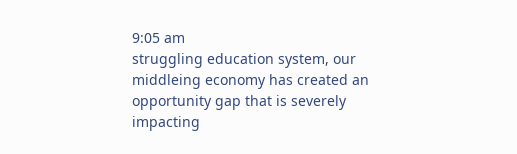9:05 am
struggling education system, our middleing economy has created an opportunity gap that is severely impacting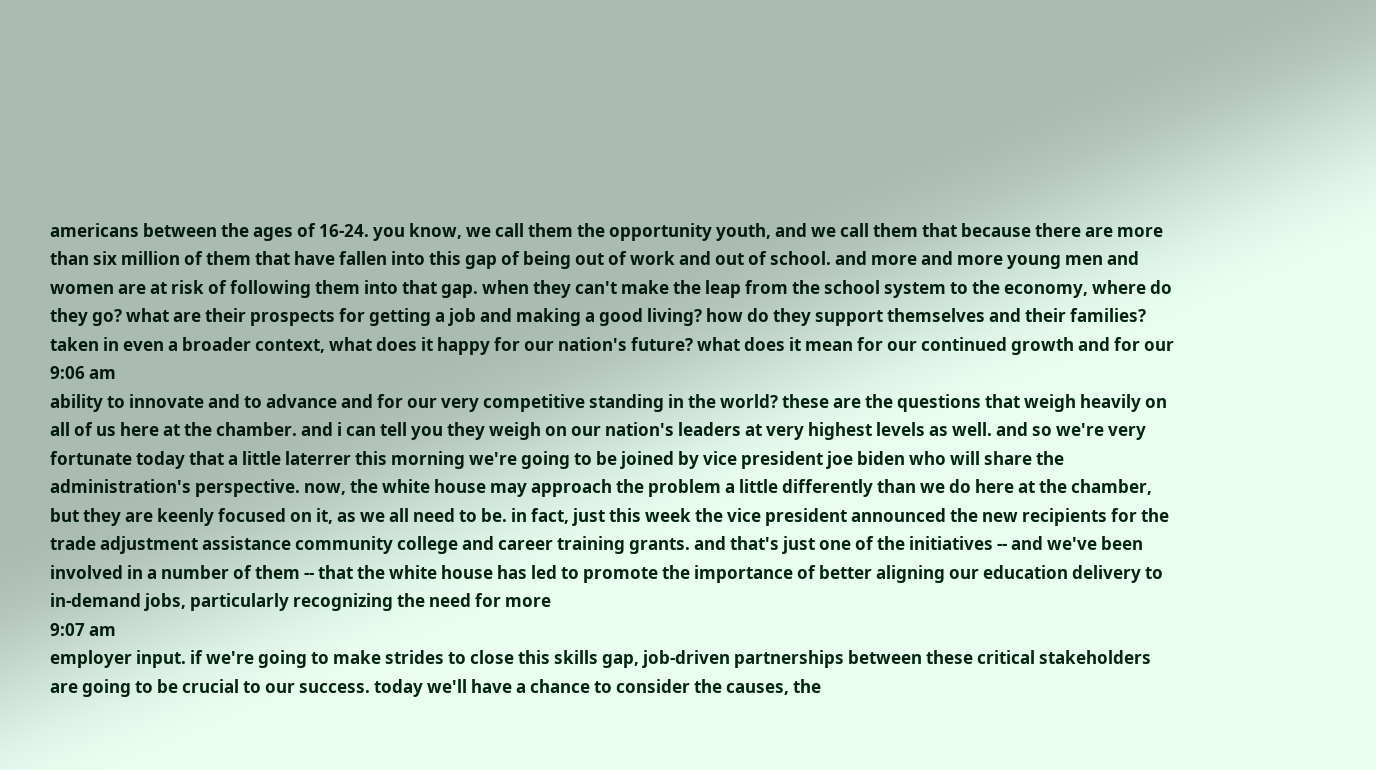americans between the ages of 16-24. you know, we call them the opportunity youth, and we call them that because there are more than six million of them that have fallen into this gap of being out of work and out of school. and more and more young men and women are at risk of following them into that gap. when they can't make the leap from the school system to the economy, where do they go? what are their prospects for getting a job and making a good living? how do they support themselves and their families? taken in even a broader context, what does it happy for our nation's future? what does it mean for our continued growth and for our
9:06 am
ability to innovate and to advance and for our very competitive standing in the world? these are the questions that weigh heavily on all of us here at the chamber. and i can tell you they weigh on our nation's leaders at very highest levels as well. and so we're very fortunate today that a little laterrer this morning we're going to be joined by vice president joe biden who will share the administration's perspective. now, the white house may approach the problem a little differently than we do here at the chamber, but they are keenly focused on it, as we all need to be. in fact, just this week the vice president announced the new recipients for the trade adjustment assistance community college and career training grants. and that's just one of the initiatives -- and we've been involved in a number of them -- that the white house has led to promote the importance of better aligning our education delivery to in-demand jobs, particularly recognizing the need for more
9:07 am
employer input. if we're going to make strides to close this skills gap, job-driven partnerships between these critical stakeholders are going to be crucial to our success. today we'll have a chance to consider the causes, the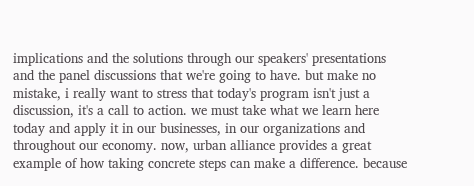implications and the solutions through our speakers' presentations and the panel discussions that we're going to have. but make no mistake, i really want to stress that today's program isn't just a discussion, it's a call to action. we must take what we learn here today and apply it in our businesses, in our organizations and throughout our economy. now, urban alliance provides a great example of how taking concrete steps can make a difference. because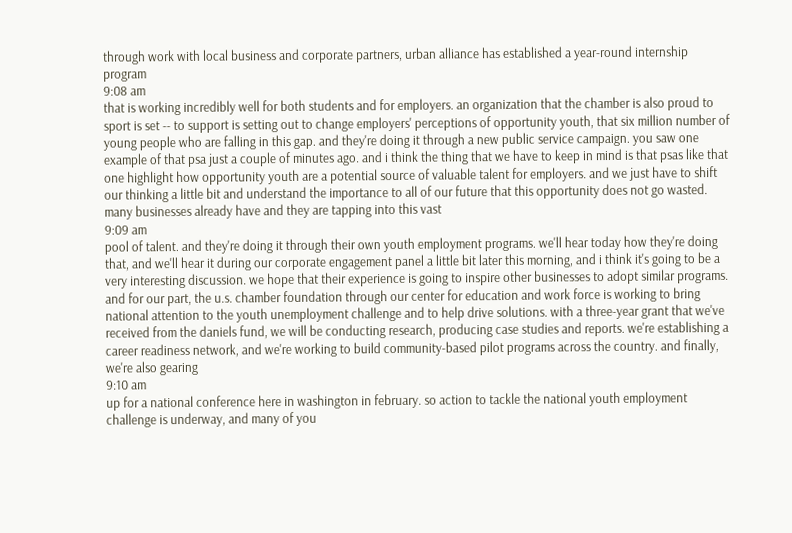through work with local business and corporate partners, urban alliance has established a year-round internship program
9:08 am
that is working incredibly well for both students and for employers. an organization that the chamber is also proud to sport is set -- to support is setting out to change employers' perceptions of opportunity youth, that six million number of young people who are falling in this gap. and they're doing it through a new public service campaign. you saw one example of that psa just a couple of minutes ago. and i think the thing that we have to keep in mind is that psas like that one highlight how opportunity youth are a potential source of valuable talent for employers. and we just have to shift our thinking a little bit and understand the importance to all of our future that this opportunity does not go wasted. many businesses already have and they are tapping into this vast
9:09 am
pool of talent. and they're doing it through their own youth employment programs. we'll hear today how they're doing that, and we'll hear it during our corporate engagement panel a little bit later this morning, and i think it's going to be a very interesting discussion. we hope that their experience is going to inspire other businesses to adopt similar programs. and for our part, the u.s. chamber foundation through our center for education and work force is working to bring national attention to the youth unemployment challenge and to help drive solutions. with a three-year grant that we've received from the daniels fund, we will be conducting research, producing case studies and reports. we're establishing a career readiness network, and we're working to build community-based pilot programs across the country. and finally, we're also gearing
9:10 am
up for a national conference here in washington in february. so action to tackle the national youth employment challenge is underway, and many of you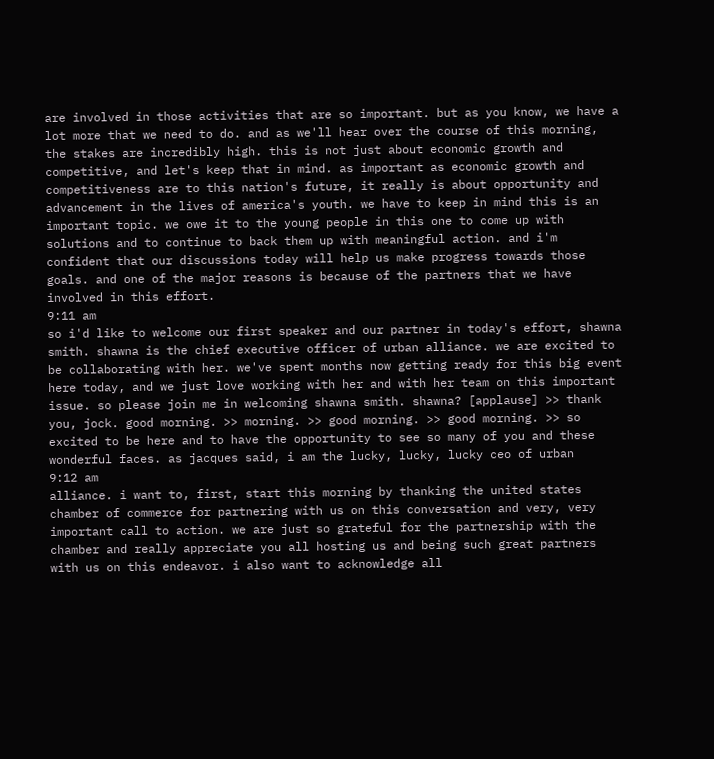are involved in those activities that are so important. but as you know, we have a lot more that we need to do. and as we'll hear over the course of this morning, the stakes are incredibly high. this is not just about economic growth and competitive, and let's keep that in mind. as important as economic growth and competitiveness are to this nation's future, it really is about opportunity and advancement in the lives of america's youth. we have to keep in mind this is an important topic. we owe it to the young people in this one to come up with solutions and to continue to back them up with meaningful action. and i'm confident that our discussions today will help us make progress towards those goals. and one of the major reasons is because of the partners that we have involved in this effort.
9:11 am
so i'd like to welcome our first speaker and our partner in today's effort, shawna smith. shawna is the chief executive officer of urban alliance. we are excited to be collaborating with her. we've spent months now getting ready for this big event here today, and we just love working with her and with her team on this important issue. so please join me in welcoming shawna smith. shawna? [applause] >> thank you, jock. good morning. >> morning. >> good morning. >> good morning. >> so excited to be here and to have the opportunity to see so many of you and these wonderful faces. as jacques said, i am the lucky, lucky, lucky ceo of urban
9:12 am
alliance. i want to, first, start this morning by thanking the united states chamber of commerce for partnering with us on this conversation and very, very important call to action. we are just so grateful for the partnership with the chamber and really appreciate you all hosting us and being such great partners with us on this endeavor. i also want to acknowledge all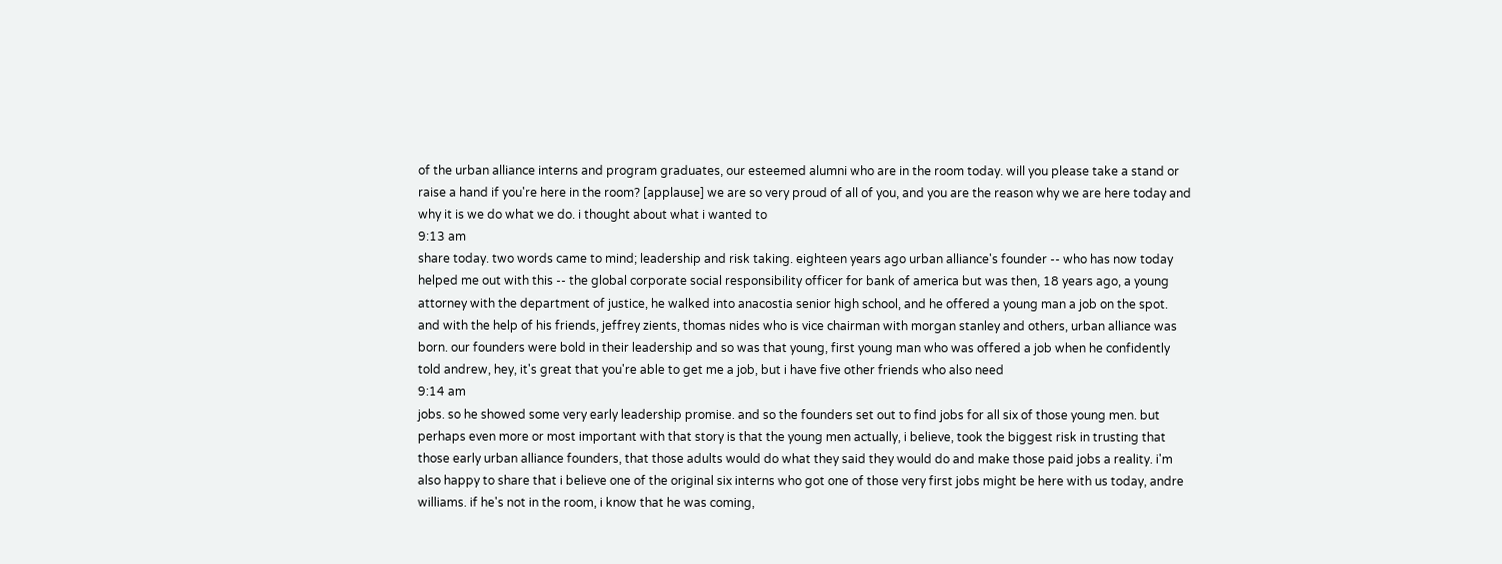of the urban alliance interns and program graduates, our esteemed alumni who are in the room today. will you please take a stand or raise a hand if you're here in the room? [applause] we are so very proud of all of you, and you are the reason why we are here today and why it is we do what we do. i thought about what i wanted to
9:13 am
share today. two words came to mind; leadership and risk taking. eighteen years ago urban alliance's founder -- who has now today helped me out with this -- the global corporate social responsibility officer for bank of america but was then, 18 years ago, a young attorney with the department of justice, he walked into anacostia senior high school, and he offered a young man a job on the spot. and with the help of his friends, jeffrey zients, thomas nides who is vice chairman with morgan stanley and others, urban alliance was born. our founders were bold in their leadership and so was that young, first young man who was offered a job when he confidently told andrew, hey, it's great that you're able to get me a job, but i have five other friends who also need
9:14 am
jobs. so he showed some very early leadership promise. and so the founders set out to find jobs for all six of those young men. but perhaps even more or most important with that story is that the young men actually, i believe, took the biggest risk in trusting that those early urban alliance founders, that those adults would do what they said they would do and make those paid jobs a reality. i'm also happy to share that i believe one of the original six interns who got one of those very first jobs might be here with us today, andre williams. if he's not in the room, i know that he was coming,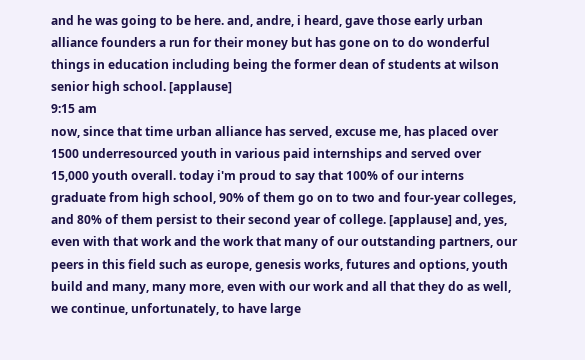and he was going to be here. and, andre, i heard, gave those early urban alliance founders a run for their money but has gone on to do wonderful things in education including being the former dean of students at wilson senior high school. [applause]
9:15 am
now, since that time urban alliance has served, excuse me, has placed over 1500 underresourced youth in various paid internships and served over 15,000 youth overall. today i'm proud to say that 100% of our interns graduate from high school, 90% of them go on to two and four-year colleges, and 80% of them persist to their second year of college. [applause] and, yes, even with that work and the work that many of our outstanding partners, our peers in this field such as europe, genesis works, futures and options, youth build and many, many more, even with our work and all that they do as well, we continue, unfortunately, to have large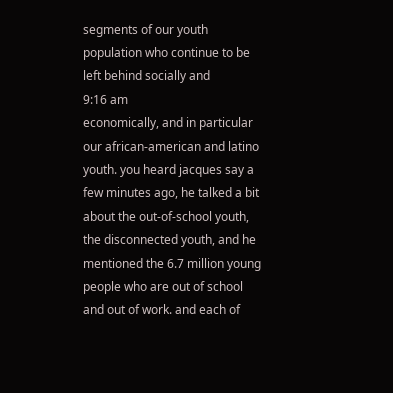segments of our youth population who continue to be left behind socially and
9:16 am
economically, and in particular our african-american and latino youth. you heard jacques say a few minutes ago, he talked a bit about the out-of-school youth, the disconnected youth, and he mentioned the 6.7 million young people who are out of school and out of work. and each of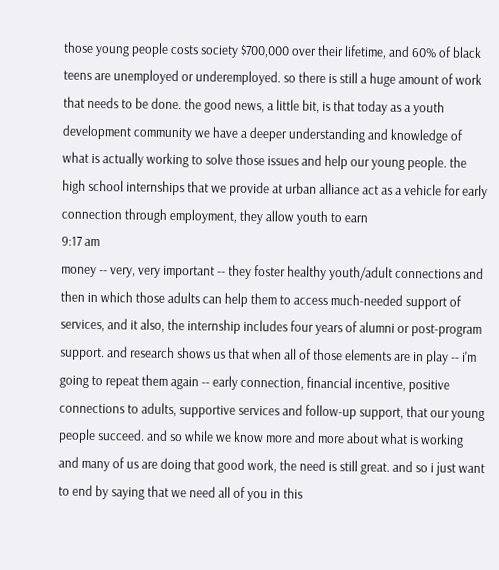those young people costs society $700,000 over their lifetime, and 60% of black teens are unemployed or underemployed. so there is still a huge amount of work that needs to be done. the good news, a little bit, is that today as a youth development community we have a deeper understanding and knowledge of what is actually working to solve those issues and help our young people. the high school internships that we provide at urban alliance act as a vehicle for early connection through employment, they allow youth to earn
9:17 am
money -- very, very important -- they foster healthy youth/adult connections and then in which those adults can help them to access much-needed support of services, and it also, the internship includes four years of alumni or post-program support. and research shows us that when all of those elements are in play -- i'm going to repeat them again -- early connection, financial incentive, positive connections to adults, supportive services and follow-up support, that our young people succeed. and so while we know more and more about what is working and many of us are doing that good work, the need is still great. and so i just want to end by saying that we need all of you in this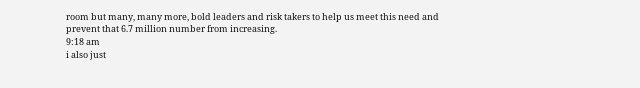room but many, many more, bold leaders and risk takers to help us meet this need and prevent that 6.7 million number from increasing.
9:18 am
i also just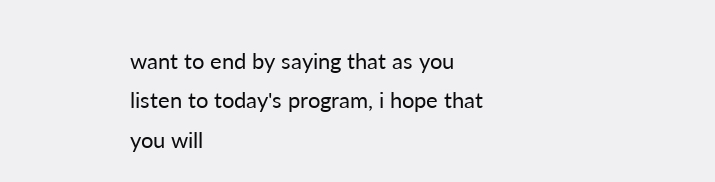want to end by saying that as you listen to today's program, i hope that you will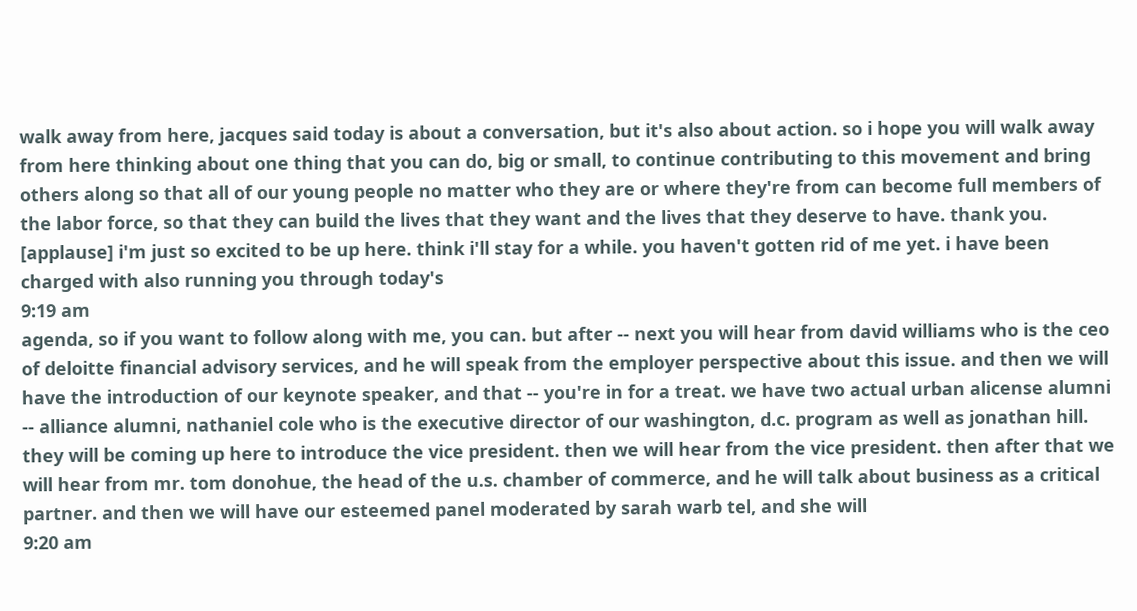walk away from here, jacques said today is about a conversation, but it's also about action. so i hope you will walk away from here thinking about one thing that you can do, big or small, to continue contributing to this movement and bring others along so that all of our young people no matter who they are or where they're from can become full members of the labor force, so that they can build the lives that they want and the lives that they deserve to have. thank you. [applause] i'm just so excited to be up here. think i'll stay for a while. you haven't gotten rid of me yet. i have been charged with also running you through today's
9:19 am
agenda, so if you want to follow along with me, you can. but after -- next you will hear from david williams who is the ceo of deloitte financial advisory services, and he will speak from the employer perspective about this issue. and then we will have the introduction of our keynote speaker, and that -- you're in for a treat. we have two actual urban alicense alumni -- alliance alumni, nathaniel cole who is the executive director of our washington, d.c. program as well as jonathan hill. they will be coming up here to introduce the vice president. then we will hear from the vice president. then after that we will hear from mr. tom donohue, the head of the u.s. chamber of commerce, and he will talk about business as a critical partner. and then we will have our esteemed panel moderated by sarah warb tel, and she will
9:20 am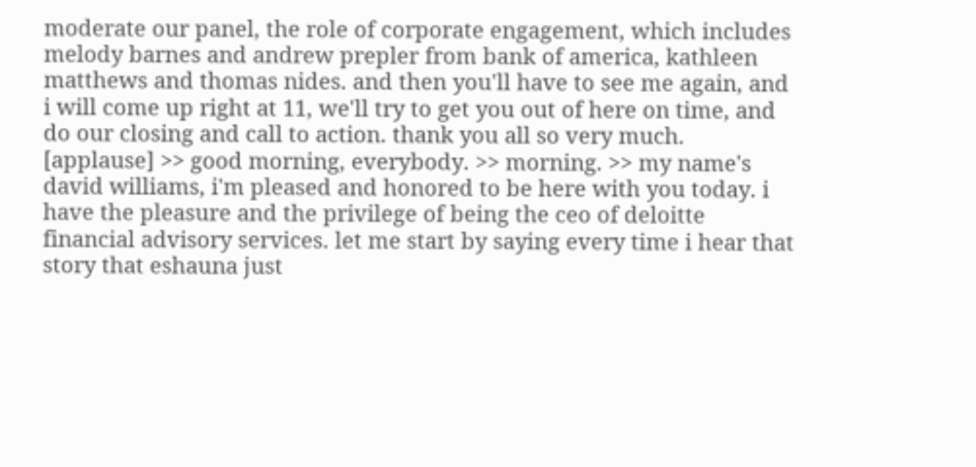moderate our panel, the role of corporate engagement, which includes melody barnes and andrew prepler from bank of america, kathleen matthews and thomas nides. and then you'll have to see me again, and i will come up right at 11, we'll try to get you out of here on time, and do our closing and call to action. thank you all so very much. [applause] >> good morning, everybody. >> morning. >> my name's david williams, i'm pleased and honored to be here with you today. i have the pleasure and the privilege of being the ceo of deloitte financial advisory services. let me start by saying every time i hear that story that eshauna just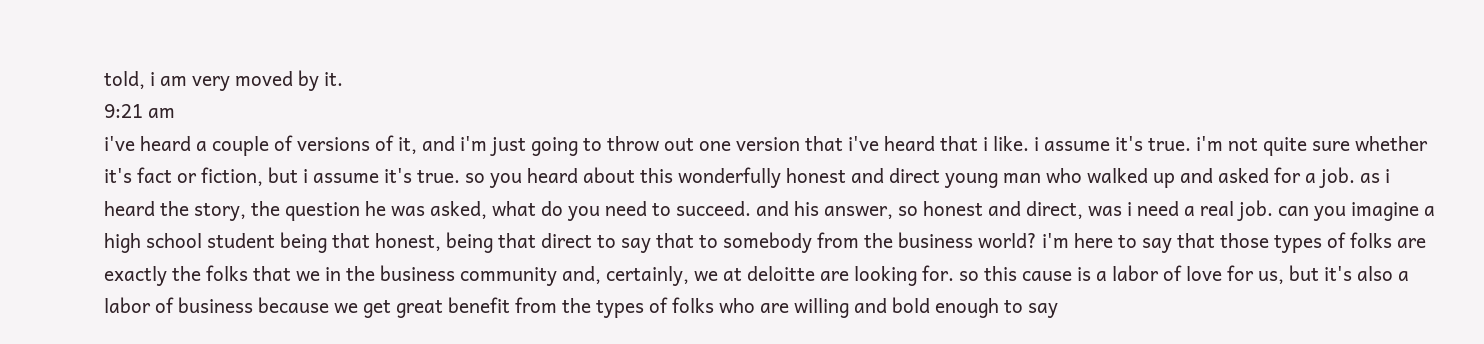told, i am very moved by it.
9:21 am
i've heard a couple of versions of it, and i'm just going to throw out one version that i've heard that i like. i assume it's true. i'm not quite sure whether it's fact or fiction, but i assume it's true. so you heard about this wonderfully honest and direct young man who walked up and asked for a job. as i heard the story, the question he was asked, what do you need to succeed. and his answer, so honest and direct, was i need a real job. can you imagine a high school student being that honest, being that direct to say that to somebody from the business world? i'm here to say that those types of folks are exactly the folks that we in the business community and, certainly, we at deloitte are looking for. so this cause is a labor of love for us, but it's also a labor of business because we get great benefit from the types of folks who are willing and bold enough to say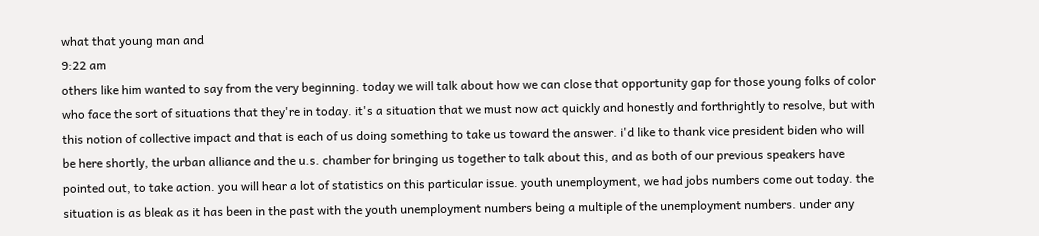what that young man and
9:22 am
others like him wanted to say from the very beginning. today we will talk about how we can close that opportunity gap for those young folks of color who face the sort of situations that they're in today. it's a situation that we must now act quickly and honestly and forthrightly to resolve, but with this notion of collective impact and that is each of us doing something to take us toward the answer. i'd like to thank vice president biden who will be here shortly, the urban alliance and the u.s. chamber for bringing us together to talk about this, and as both of our previous speakers have pointed out, to take action. you will hear a lot of statistics on this particular issue. youth unemployment, we had jobs numbers come out today. the situation is as bleak as it has been in the past with the youth unemployment numbers being a multiple of the unemployment numbers. under any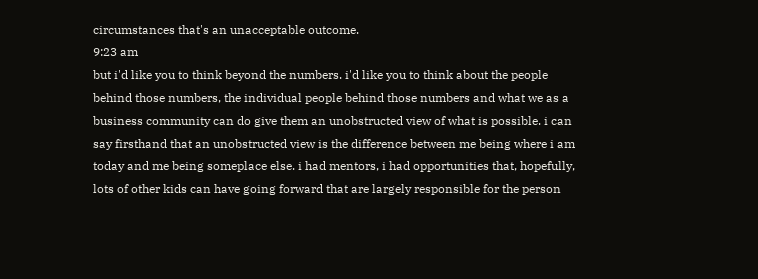circumstances that's an unacceptable outcome.
9:23 am
but i'd like you to think beyond the numbers. i'd like you to think about the people behind those numbers, the individual people behind those numbers and what we as a business community can do give them an unobstructed view of what is possible. i can say firsthand that an unobstructed view is the difference between me being where i am today and me being someplace else. i had mentors, i had opportunities that, hopefully, lots of other kids can have going forward that are largely responsible for the person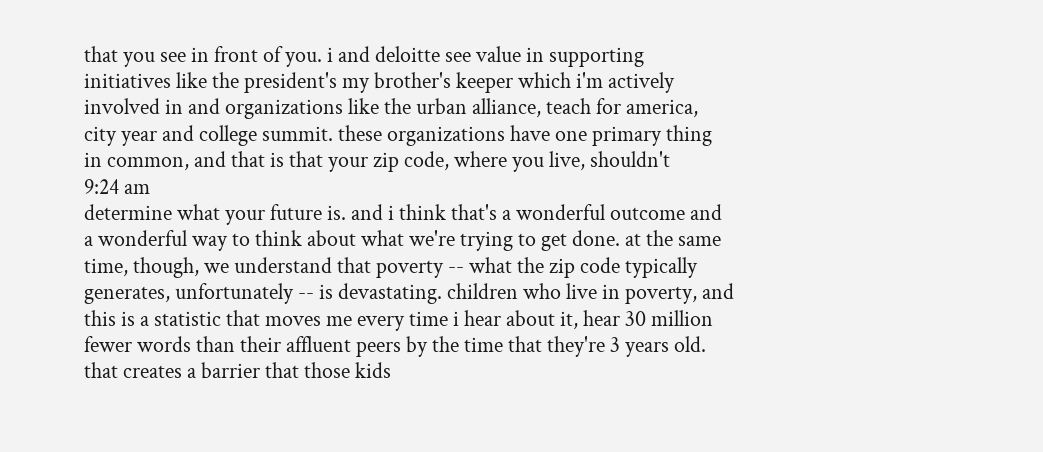that you see in front of you. i and deloitte see value in supporting initiatives like the president's my brother's keeper which i'm actively involved in and organizations like the urban alliance, teach for america, city year and college summit. these organizations have one primary thing in common, and that is that your zip code, where you live, shouldn't
9:24 am
determine what your future is. and i think that's a wonderful outcome and a wonderful way to think about what we're trying to get done. at the same time, though, we understand that poverty -- what the zip code typically generates, unfortunately -- is devastating. children who live in poverty, and this is a statistic that moves me every time i hear about it, hear 30 million fewer words than their affluent peers by the time that they're 3 years old. that creates a barrier that those kids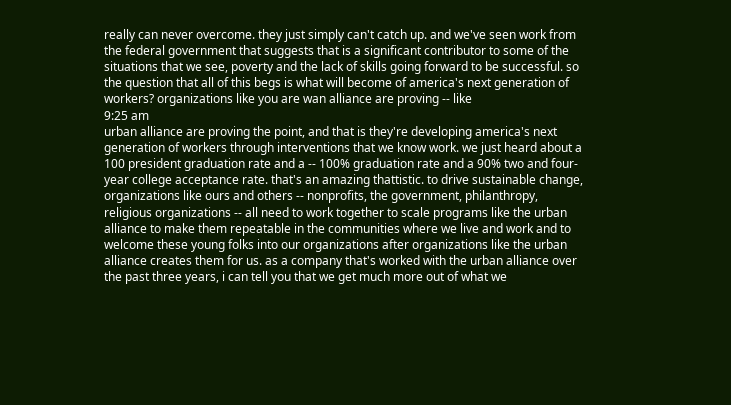really can never overcome. they just simply can't catch up. and we've seen work from the federal government that suggests that is a significant contributor to some of the situations that we see, poverty and the lack of skills going forward to be successful. so the question that all of this begs is what will become of america's next generation of workers? organizations like you are wan alliance are proving -- like
9:25 am
urban alliance are proving the point, and that is they're developing america's next generation of workers through interventions that we know work. we just heard about a 100 president graduation rate and a -- 100% graduation rate and a 90% two and four-year college acceptance rate. that's an amazing thattistic. to drive sustainable change, organizations like ours and others -- nonprofits, the government, philanthropy, religious organizations -- all need to work together to scale programs like the urban alliance to make them repeatable in the communities where we live and work and to welcome these young folks into our organizations after organizations like the urban alliance creates them for us. as a company that's worked with the urban alliance over the past three years, i can tell you that we get much more out of what we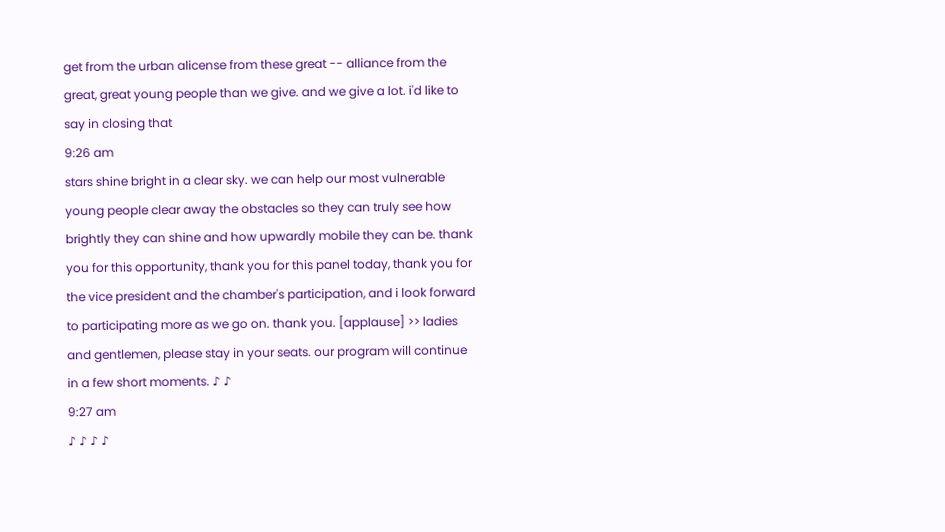get from the urban alicense from these great -- alliance from the great, great young people than we give. and we give a lot. i'd like to say in closing that
9:26 am
stars shine bright in a clear sky. we can help our most vulnerable young people clear away the obstacles so they can truly see how brightly they can shine and how upwardly mobile they can be. thank you for this opportunity, thank you for this panel today, thank you for the vice president and the chamber's participation, and i look forward to participating more as we go on. thank you. [applause] >> ladies and gentlemen, please stay in your seats. our program will continue in a few short moments. ♪ ♪
9:27 am
♪ ♪ ♪ ♪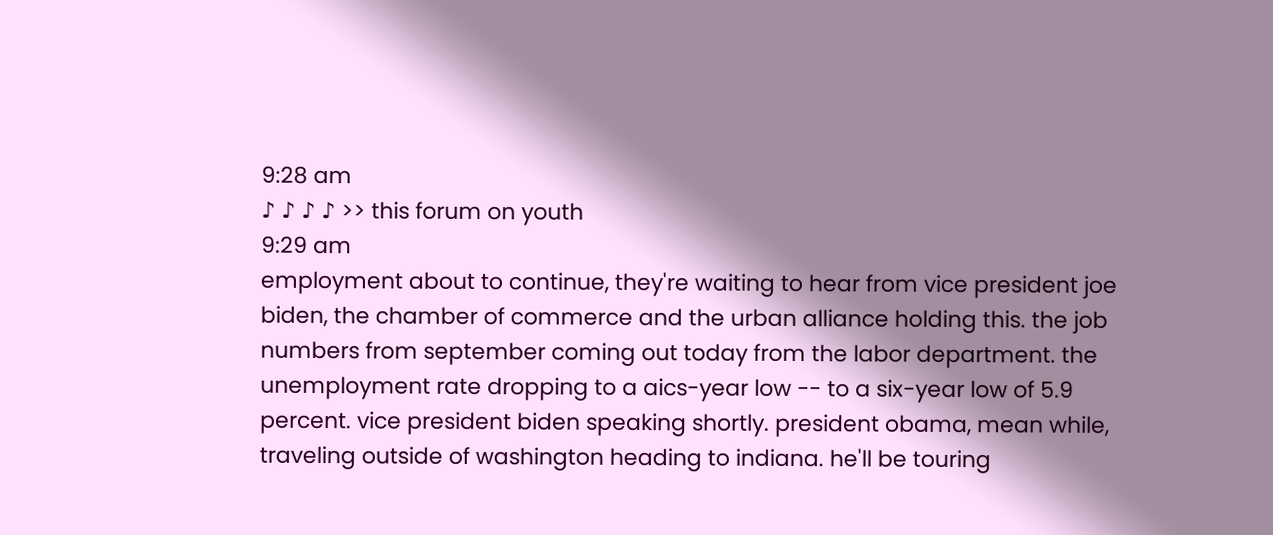9:28 am
♪ ♪ ♪ ♪ >> this forum on youth
9:29 am
employment about to continue, they're waiting to hear from vice president joe biden, the chamber of commerce and the urban alliance holding this. the job numbers from september coming out today from the labor department. the unemployment rate dropping to a aics-year low -- to a six-year low of 5.9 percent. vice president biden speaking shortly. president obama, mean while, traveling outside of washington heading to indiana. he'll be touring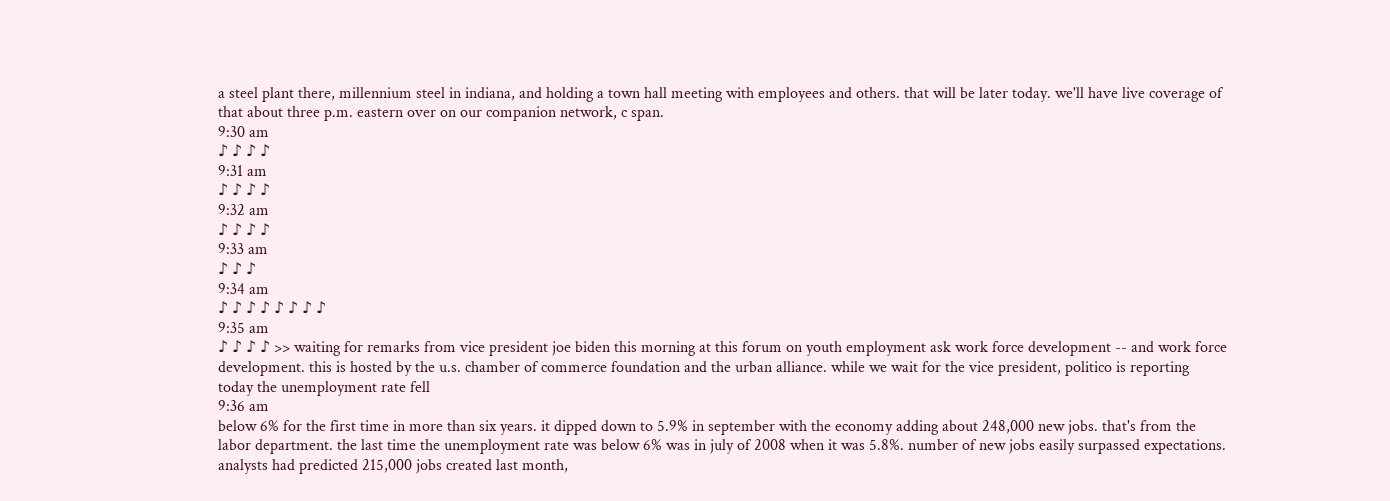a steel plant there, millennium steel in indiana, and holding a town hall meeting with employees and others. that will be later today. we'll have live coverage of that about three p.m. eastern over on our companion network, c span.
9:30 am
♪ ♪ ♪ ♪
9:31 am
♪ ♪ ♪ ♪
9:32 am
♪ ♪ ♪ ♪
9:33 am
♪ ♪ ♪
9:34 am
♪ ♪ ♪ ♪ ♪ ♪ ♪ ♪
9:35 am
♪ ♪ ♪ ♪ >> waiting for remarks from vice president joe biden this morning at this forum on youth employment ask work force development -- and work force development. this is hosted by the u.s. chamber of commerce foundation and the urban alliance. while we wait for the vice president, politico is reporting today the unemployment rate fell
9:36 am
below 6% for the first time in more than six years. it dipped down to 5.9% in september with the economy adding about 248,000 new jobs. that's from the labor department. the last time the unemployment rate was below 6% was in july of 2008 when it was 5.8%. number of new jobs easily surpassed expectations. analysts had predicted 215,000 jobs created last month,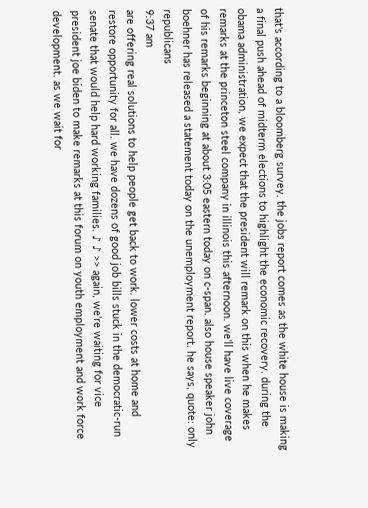that's according to a bloomberg survey. the jobs report comes as the white house is making a final push ahead of midterm elections to highlight the economic recovery. during the obama administration, we expect that the president will remark on this when he makes remarks at the princeton steel company in illinois this afternoon. we'll have live coverage of his remarks beginning at about 3:05 eastern today on c-span. also house speaker john boehner has released a statement today on the unemployment report. he says, quote: only republicans
9:37 am
are offering real solutions to help people get back to work. lower costs at home and restore opportunity for all. we have dozens of good job bills stuck in the democratic-run senate that would help hard working families. ♪ ♪ >> again, we're waiting for vice president joe biden to make remarks at this forum on youth employment and work force development. as we wait for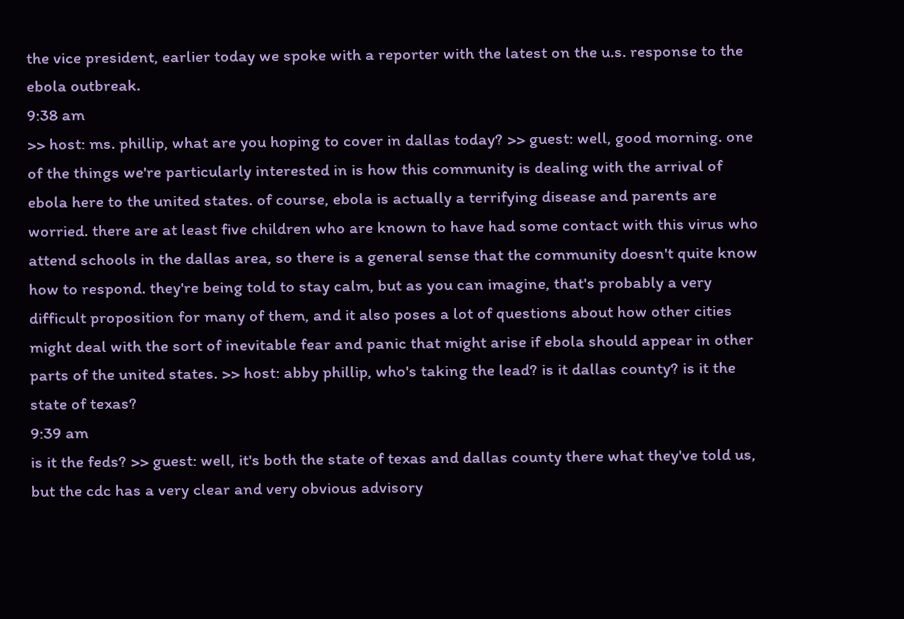the vice president, earlier today we spoke with a reporter with the latest on the u.s. response to the ebola outbreak.
9:38 am
>> host: ms. phillip, what are you hoping to cover in dallas today? >> guest: well, good morning. one of the things we're particularly interested in is how this community is dealing with the arrival of ebola here to the united states. of course, ebola is actually a terrifying disease and parents are worried. there are at least five children who are known to have had some contact with this virus who attend schools in the dallas area, so there is a general sense that the community doesn't quite know how to respond. they're being told to stay calm, but as you can imagine, that's probably a very difficult proposition for many of them, and it also poses a lot of questions about how other cities might deal with the sort of inevitable fear and panic that might arise if ebola should appear in other parts of the united states. >> host: abby phillip, who's taking the lead? is it dallas county? is it the state of texas?
9:39 am
is it the feds? >> guest: well, it's both the state of texas and dallas county there what they've told us, but the cdc has a very clear and very obvious advisory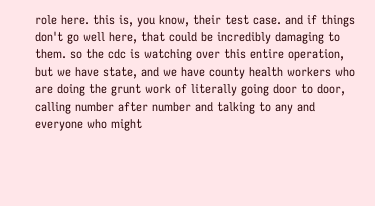role here. this is, you know, their test case. and if things don't go well here, that could be incredibly damaging to them. so the cdc is watching over this entire operation, but we have state, and we have county health workers who are doing the grunt work of literally going door to door, calling number after number and talking to any and everyone who might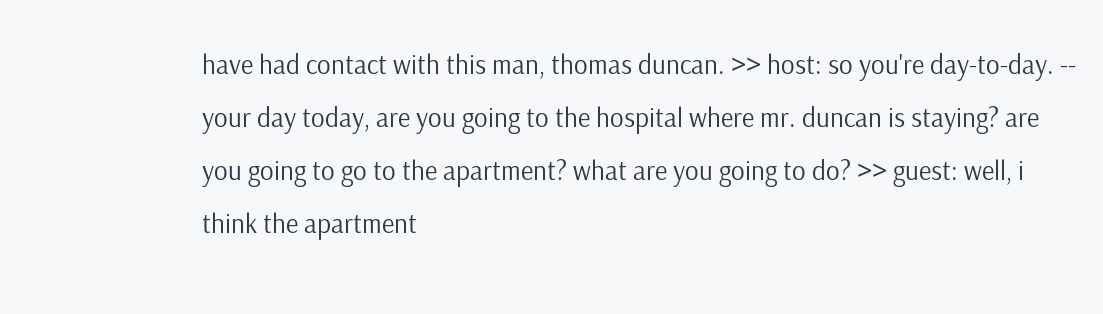have had contact with this man, thomas duncan. >> host: so you're day-to-day. -- your day today, are you going to the hospital where mr. duncan is staying? are you going to go to the apartment? what are you going to do? >> guest: well, i think the apartment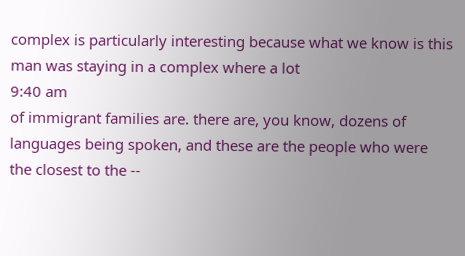complex is particularly interesting because what we know is this man was staying in a complex where a lot
9:40 am
of immigrant families are. there are, you know, dozens of languages being spoken, and these are the people who were the closest to the --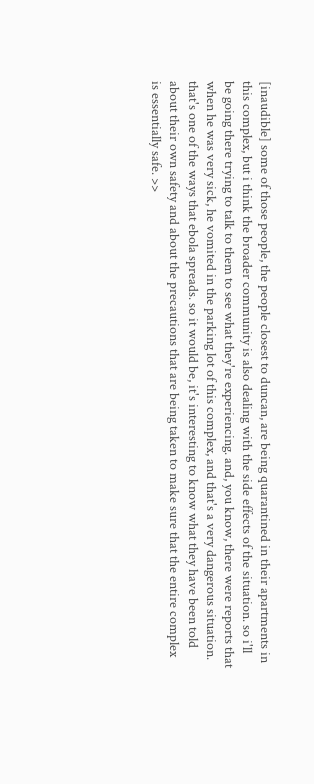[inaudible] some of those people, the people closest to duncan, are being quarantined in their apartments in this complex, but i think the broader community is also dealing with the side effects of the situation. so i'll be going there trying to talk to them to see what they're experiencing. and, you know, there were reports that when he was very sick, he vomited in the parking lot of this complex, and that's a very dangerous situation. that's one of the ways that ebola spreads. so it would be, it's interesting to know what they have been told about their own safety and about the precautions that are being taken to make sure that the entire complex is essentially safe. >>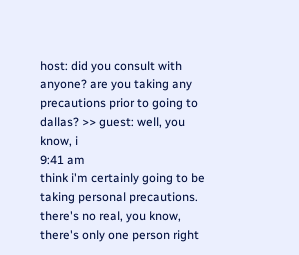host: did you consult with anyone? are you taking any precautions prior to going to dallas? >> guest: well, you know, i
9:41 am
think i'm certainly going to be taking personal precautions. there's no real, you know, there's only one person right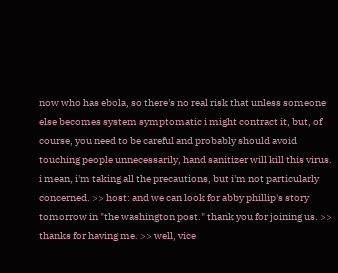now who has ebola, so there's no real risk that unless someone else becomes system symptomatic i might contract it, but, of course, you need to be careful and probably should avoid touching people unnecessarily, hand sanitizer will kill this virus. i mean, i'm taking all the precautions, but i'm not particularly concerned. >> host: and we can look for abby phillip's story tomorrow in "the washington post." thank you for joining us. >> thanks for having me. >> well, vice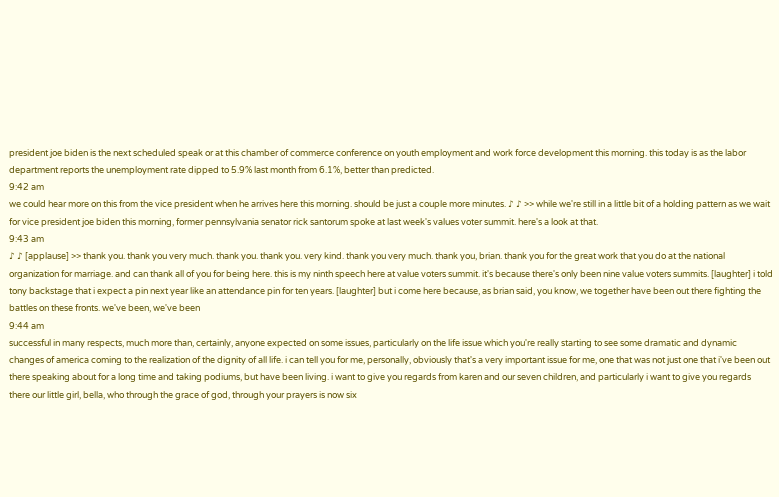president joe biden is the next scheduled speak or at this chamber of commerce conference on youth employment and work force development this morning. this today is as the labor department reports the unemployment rate dipped to 5.9% last month from 6.1%, better than predicted.
9:42 am
we could hear more on this from the vice president when he arrives here this morning. should be just a couple more minutes. ♪ ♪ >> while we're still in a little bit of a holding pattern as we wait for vice president joe biden this morning, former pennsylvania senator rick santorum spoke at last week's values voter summit. here's a look at that.
9:43 am
♪ ♪ [applause] >> thank you. thank you very much. thank you. thank you. very kind. thank you very much. thank you, brian. thank you for the great work that you do at the national organization for marriage. and can thank all of you for being here. this is my ninth speech here at value voters summit. it's because there's only been nine value voters summits. [laughter] i told tony backstage that i expect a pin next year like an attendance pin for ten years. [laughter] but i come here because, as brian said, you know, we together have been out there fighting the battles on these fronts. we've been, we've been
9:44 am
successful in many respects, much more than, certainly, anyone expected on some issues, particularly on the life issue which you're really starting to see some dramatic and dynamic changes of america coming to the realization of the dignity of all life. i can tell you for me, personally, obviously that's a very important issue for me, one that was not just one that i've been out there speaking about for a long time and taking podiums, but have been living. i want to give you regards from karen and our seven children, and particularly i want to give you regards there our little girl, bella, who through the grace of god, through your prayers is now six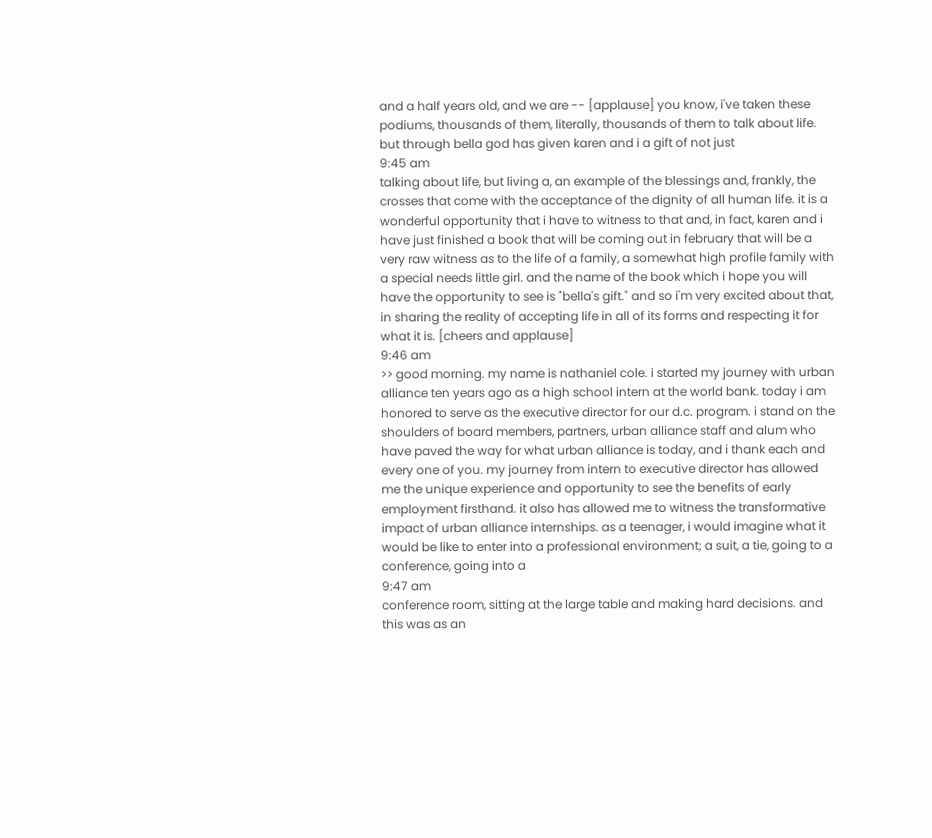and a half years old, and we are -- [applause] you know, i've taken these podiums, thousands of them, literally, thousands of them to talk about life. but through bella god has given karen and i a gift of not just
9:45 am
talking about life, but living a, an example of the blessings and, frankly, the crosses that come with the acceptance of the dignity of all human life. it is a wonderful opportunity that i have to witness to that and, in fact, karen and i have just finished a book that will be coming out in february that will be a very raw witness as to the life of a family, a somewhat high profile family with a special needs little girl. and the name of the book which i hope you will have the opportunity to see is "bella's gift." and so i'm very excited about that, in sharing the reality of accepting life in all of its forms and respecting it for what it is. [cheers and applause]
9:46 am
>> good morning. my name is nathaniel cole. i started my journey with urban alliance ten years ago as a high school intern at the world bank. today i am honored to serve as the executive director for our d.c. program. i stand on the shoulders of board members, partners, urban alliance staff and alum who have paved the way for what urban alliance is today, and i thank each and every one of you. my journey from intern to executive director has allowed me the unique experience and opportunity to see the benefits of early employment firsthand. it also has allowed me to witness the transformative impact of urban alliance internships. as a teenager, i would imagine what it would be like to enter into a professional environment; a suit, a tie, going to a conference, going into a
9:47 am
conference room, sitting at the large table and making hard decisions. and this was as an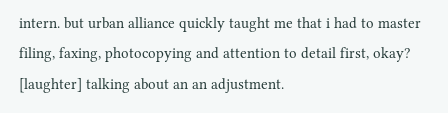intern. but urban alliance quickly taught me that i had to master filing, faxing, photocopying and attention to detail first, okay? [laughter] talking about an an adjustment.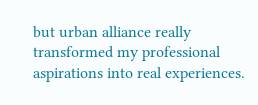but urban alliance really transformed my professional aspirations into real experiences.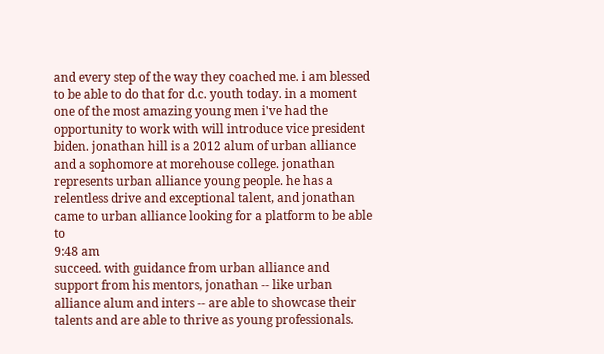and every step of the way they coached me. i am blessed to be able to do that for d.c. youth today. in a moment one of the most amazing young men i've had the opportunity to work with will introduce vice president biden. jonathan hill is a 2012 alum of urban alliance and a sophomore at morehouse college. jonathan represents urban alliance young people. he has a relentless drive and exceptional talent, and jonathan came to urban alliance looking for a platform to be able to
9:48 am
succeed. with guidance from urban alliance and support from his mentors, jonathan -- like urban alliance alum and inters -- are able to showcase their talents and are able to thrive as young professionals.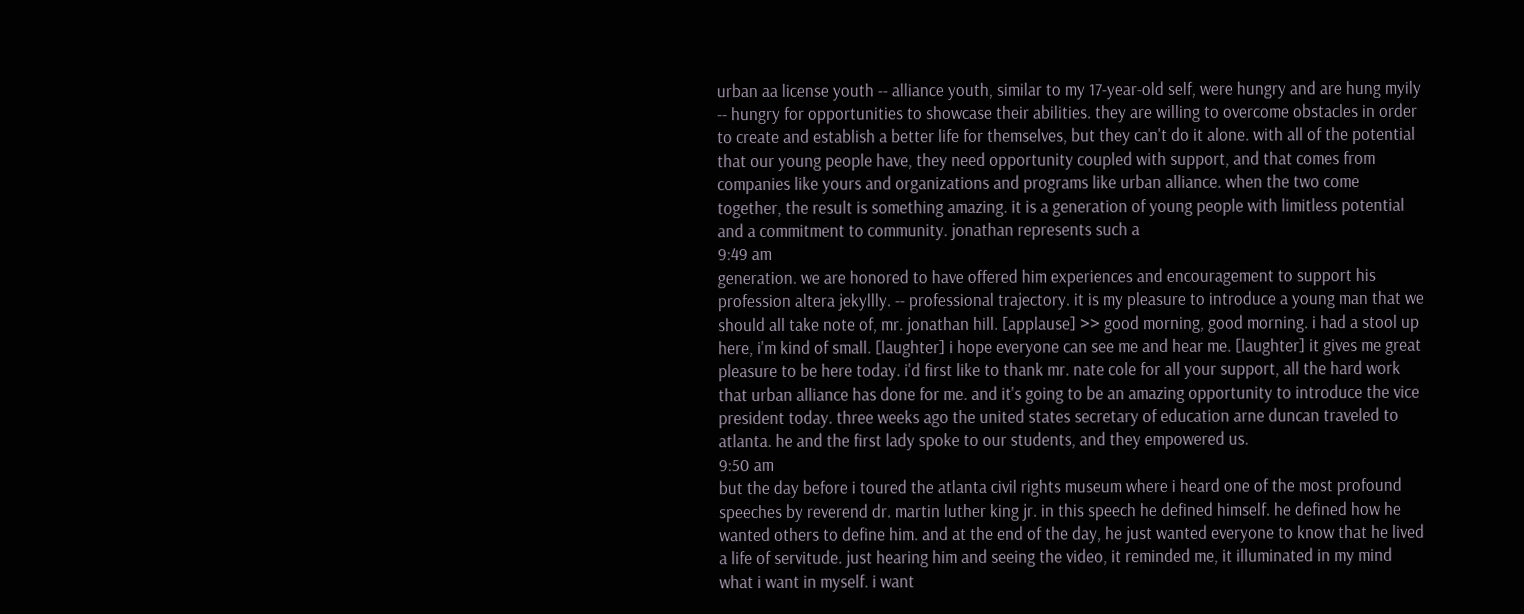urban aa license youth -- alliance youth, similar to my 17-year-old self, were hungry and are hung myily -- hungry for opportunities to showcase their abilities. they are willing to overcome obstacles in order to create and establish a better life for themselves, but they can't do it alone. with all of the potential that our young people have, they need opportunity coupled with support, and that comes from companies like yours and organizations and programs like urban alliance. when the two come together, the result is something amazing. it is a generation of young people with limitless potential and a commitment to community. jonathan represents such a
9:49 am
generation. we are honored to have offered him experiences and encouragement to support his profession altera jekyllly. -- professional trajectory. it is my pleasure to introduce a young man that we should all take note of, mr. jonathan hill. [applause] >> good morning, good morning. i had a stool up here, i'm kind of small. [laughter] i hope everyone can see me and hear me. [laughter] it gives me great pleasure to be here today. i'd first like to thank mr. nate cole for all your support, all the hard work that urban alliance has done for me. and it's going to be an amazing opportunity to introduce the vice president today. three weeks ago the united states secretary of education arne duncan traveled to atlanta. he and the first lady spoke to our students, and they empowered us.
9:50 am
but the day before i toured the atlanta civil rights museum where i heard one of the most profound speeches by reverend dr. martin luther king jr. in this speech he defined himself. he defined how he wanted others to define him. and at the end of the day, he just wanted everyone to know that he lived a life of servitude. just hearing him and seeing the video, it reminded me, it illuminated in my mind what i want in myself. i want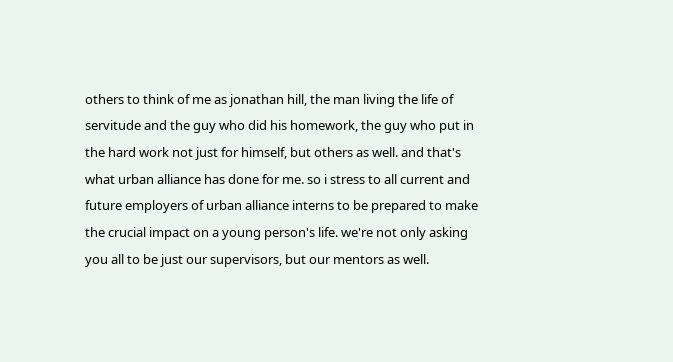others to think of me as jonathan hill, the man living the life of servitude and the guy who did his homework, the guy who put in the hard work not just for himself, but others as well. and that's what urban alliance has done for me. so i stress to all current and future employers of urban alliance interns to be prepared to make the crucial impact on a young person's life. we're not only asking you all to be just our supervisors, but our mentors as well.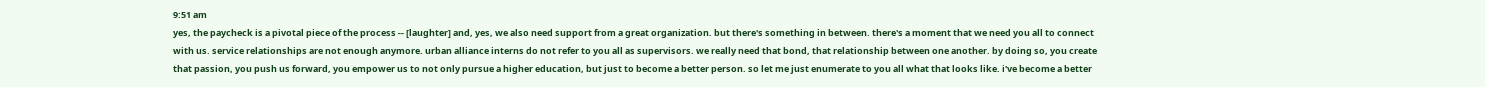9:51 am
yes, the paycheck is a pivotal piece of the process -- [laughter] and, yes, we also need support from a great organization. but there's something in between. there's a moment that we need you all to connect with us. service relationships are not enough anymore. urban alliance interns do not refer to you all as supervisors. we really need that bond, that relationship between one another. by doing so, you create that passion, you push us forward, you empower us to not only pursue a higher education, but just to become a better person. so let me just enumerate to you all what that looks like. i've become a better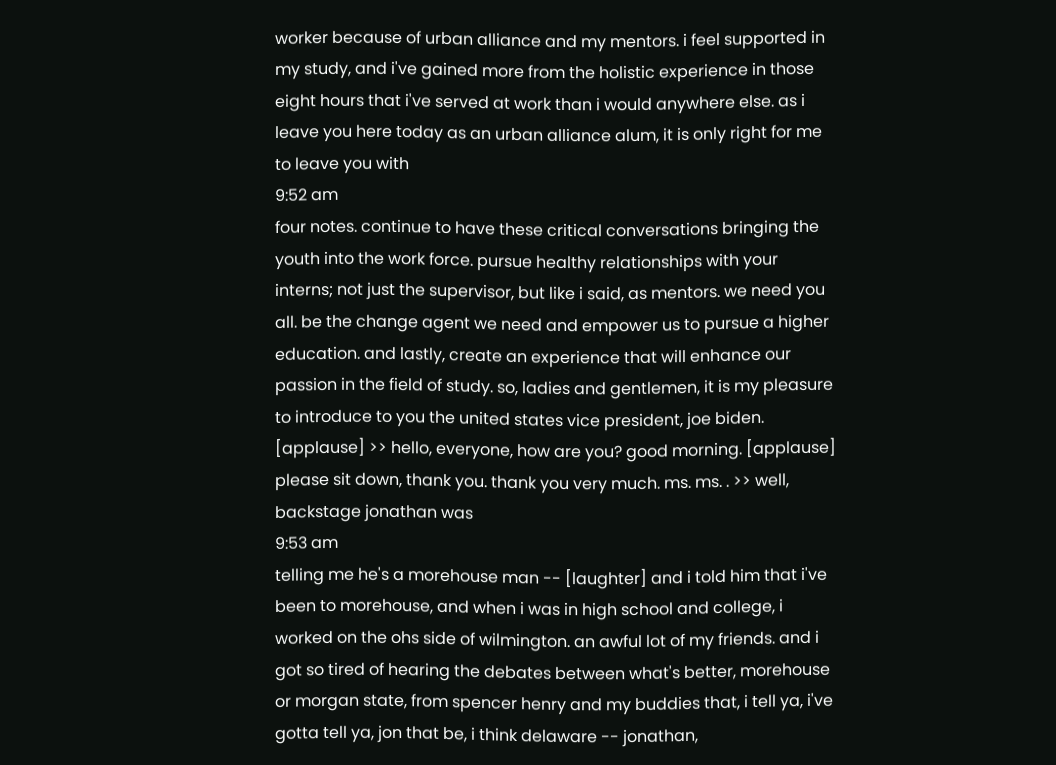worker because of urban alliance and my mentors. i feel supported in my study, and i've gained more from the holistic experience in those eight hours that i've served at work than i would anywhere else. as i leave you here today as an urban alliance alum, it is only right for me to leave you with
9:52 am
four notes. continue to have these critical conversations bringing the youth into the work force. pursue healthy relationships with your interns; not just the supervisor, but like i said, as mentors. we need you all. be the change agent we need and empower us to pursue a higher education. and lastly, create an experience that will enhance our passion in the field of study. so, ladies and gentlemen, it is my pleasure to introduce to you the united states vice president, joe biden. [applause] >> hello, everyone, how are you? good morning. [applause] please sit down, thank you. thank you very much. ms. ms. . >> well, backstage jonathan was
9:53 am
telling me he's a morehouse man -- [laughter] and i told him that i've been to morehouse, and when i was in high school and college, i worked on the ohs side of wilmington. an awful lot of my friends. and i got so tired of hearing the debates between what's better, morehouse or morgan state, from spencer henry and my buddies that, i tell ya, i've gotta tell ya, jon that be, i think delaware -- jonathan,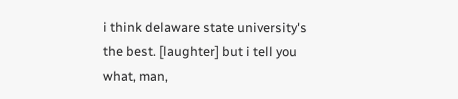i think delaware state university's the best. [laughter] but i tell you what, man,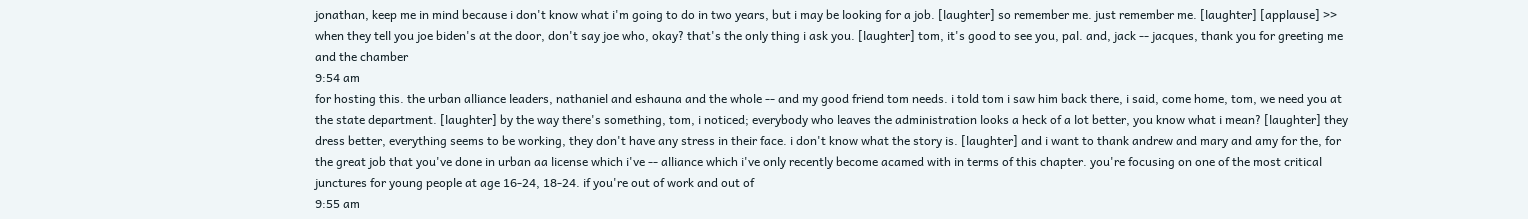jonathan, keep me in mind because i don't know what i'm going to do in two years, but i may be looking for a job. [laughter] so remember me. just remember me. [laughter] [applause] >> when they tell you joe biden's at the door, don't say joe who, okay? that's the only thing i ask you. [laughter] tom, it's good to see you, pal. and, jack -- jacques, thank you for greeting me and the chamber
9:54 am
for hosting this. the urban alliance leaders, nathaniel and eshauna and the whole -- and my good friend tom needs. i told tom i saw him back there, i said, come home, tom, we need you at the state department. [laughter] by the way there's something, tom, i noticed; everybody who leaves the administration looks a heck of a lot better, you know what i mean? [laughter] they dress better, everything seems to be working, they don't have any stress in their face. i don't know what the story is. [laughter] and i want to thank andrew and mary and amy for the, for the great job that you've done in urban aa license which i've -- alliance which i've only recently become acamed with in terms of this chapter. you're focusing on one of the most critical junctures for young people at age 16-24, 18-24. if you're out of work and out of
9:55 am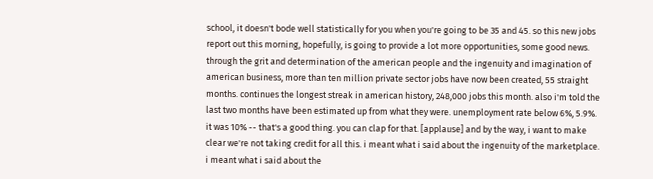school, it doesn't bode well statistically for you when you're going to be 35 and 45. so this new jobs report out this morning, hopefully, is going to provide a lot more opportunities, some good news. through the grit and determination of the american people and the ingenuity and imagination of american business, more than ten million private sector jobs have now been created, 55 straight months. continues the longest streak in american history, 248,000 jobs this month. also i'm told the last two months have been estimated up from what they were. unemployment rate below 6%, 5.9%. it was 10% -- that's a good thing. you can clap for that. [applause] and by the way, i want to make clear we're not taking credit for all this. i meant what i said about the ingenuity of the marketplace. i meant what i said about the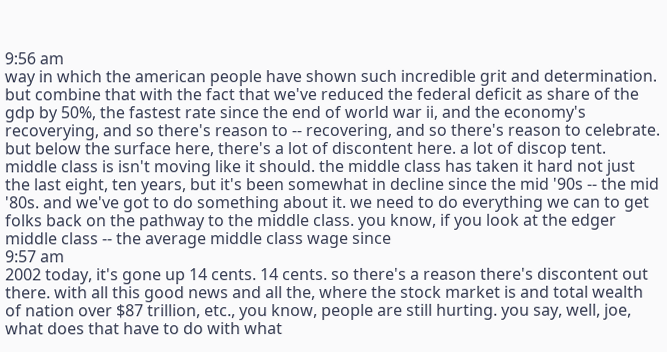9:56 am
way in which the american people have shown such incredible grit and determination. but combine that with the fact that we've reduced the federal deficit as share of the gdp by 50%, the fastest rate since the end of world war ii, and the economy's recoverying, and so there's reason to -- recovering, and so there's reason to celebrate. but below the surface here, there's a lot of discontent here. a lot of discop tent. middle class is isn't moving like it should. the middle class has taken it hard not just the last eight, ten years, but it's been somewhat in decline since the mid '90s -- the mid '80s. and we've got to do something about it. we need to do everything we can to get folks back on the pathway to the middle class. you know, if you look at the edger middle class -- the average middle class wage since
9:57 am
2002 today, it's gone up 14 cents. 14 cents. so there's a reason there's discontent out there. with all this good news and all the, where the stock market is and total wealth of nation over $87 trillion, etc., you know, people are still hurting. you say, well, joe, what does that have to do with what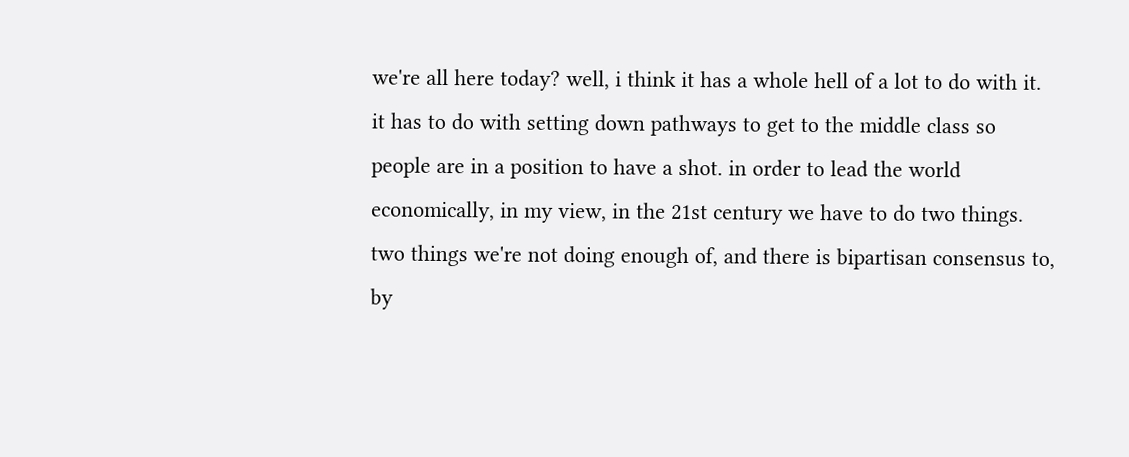we're all here today? well, i think it has a whole hell of a lot to do with it. it has to do with setting down pathways to get to the middle class so people are in a position to have a shot. in order to lead the world economically, in my view, in the 21st century we have to do two things. two things we're not doing enough of, and there is bipartisan consensus to, by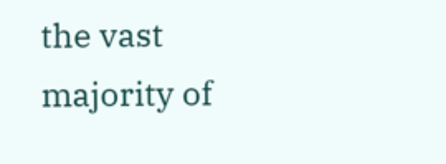the vast majority of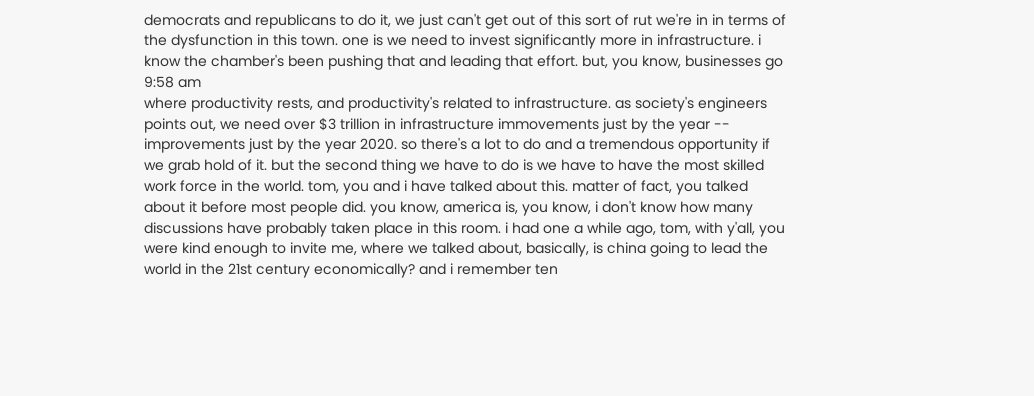democrats and republicans to do it, we just can't get out of this sort of rut we're in in terms of the dysfunction in this town. one is we need to invest significantly more in infrastructure. i know the chamber's been pushing that and leading that effort. but, you know, businesses go
9:58 am
where productivity rests, and productivity's related to infrastructure. as society's engineers points out, we need over $3 trillion in infrastructure immovements just by the year -- improvements just by the year 2020. so there's a lot to do and a tremendous opportunity if we grab hold of it. but the second thing we have to do is we have to have the most skilled work force in the world. tom, you and i have talked about this. matter of fact, you talked about it before most people did. you know, america is, you know, i don't know how many discussions have probably taken place in this room. i had one a while ago, tom, with y'all, you were kind enough to invite me, where we talked about, basically, is china going to lead the world in the 21st century economically? and i remember ten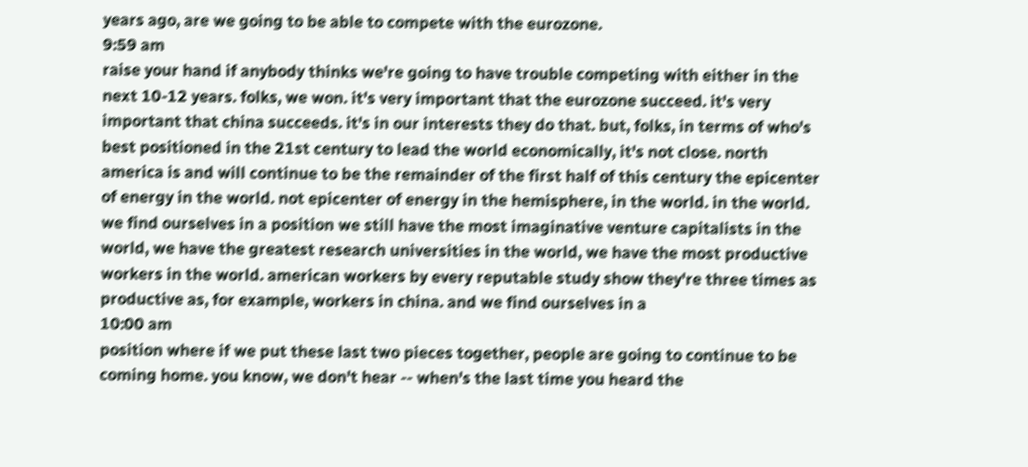years ago, are we going to be able to compete with the eurozone.
9:59 am
raise your hand if anybody thinks we're going to have trouble competing with either in the next 10-12 years. folks, we won. it's very important that the eurozone succeed. it's very important that china succeeds. it's in our interests they do that. but, folks, in terms of who's best positioned in the 21st century to lead the world economically, it's not close. north america is and will continue to be the remainder of the first half of this century the epicenter of energy in the world. not epicenter of energy in the hemisphere, in the world. in the world. we find ourselves in a position we still have the most imaginative venture capitalists in the world, we have the greatest research universities in the world, we have the most productive workers in the world. american workers by every reputable study show they're three times as productive as, for example, workers in china. and we find ourselves in a
10:00 am
position where if we put these last two pieces together, people are going to continue to be coming home. you know, we don't hear -- when's the last time you heard the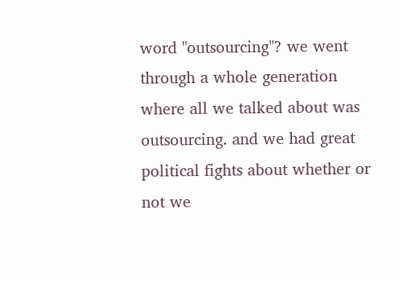word "outsourcing"? we went through a whole generation where all we talked about was outsourcing. and we had great political fights about whether or not we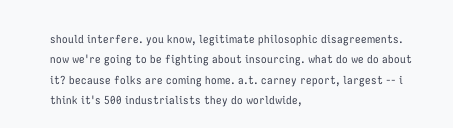should interfere. you know, legitimate philosophic disagreements. now we're going to be fighting about insourcing. what do we do about it? because folks are coming home. a.t. carney report, largest -- i think it's 500 industrialists they do worldwide,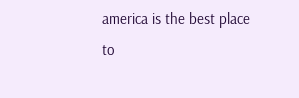america is the best place to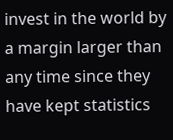invest in the world by a margin larger than any time since they have kept statistics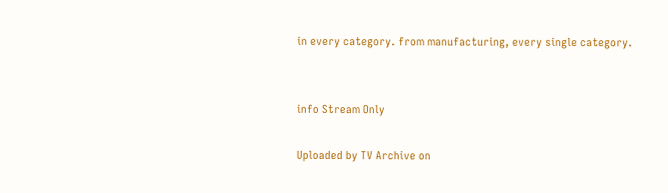in every category. from manufacturing, every single category.


info Stream Only

Uploaded by TV Archive on